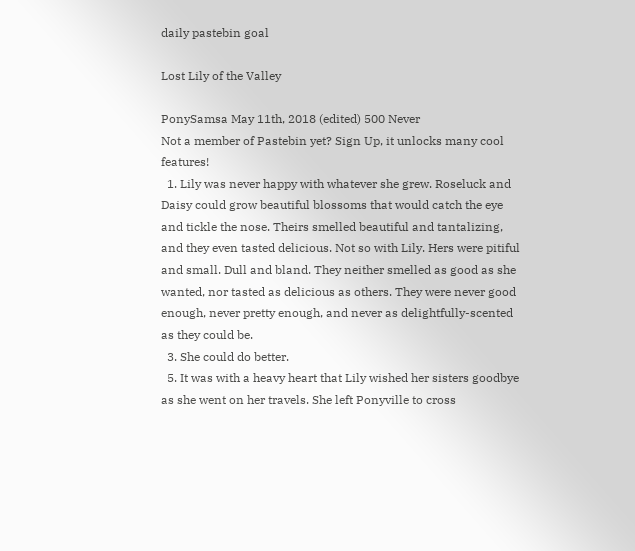daily pastebin goal

Lost Lily of the Valley

PonySamsa May 11th, 2018 (edited) 500 Never
Not a member of Pastebin yet? Sign Up, it unlocks many cool features!
  1. Lily was never happy with whatever she grew. Roseluck and Daisy could grow beautiful blossoms that would catch the eye and tickle the nose. Theirs smelled beautiful and tantalizing, and they even tasted delicious. Not so with Lily. Hers were pitiful and small. Dull and bland. They neither smelled as good as she wanted, nor tasted as delicious as others. They were never good enough, never pretty enough, and never as delightfully-scented as they could be.
  3. She could do better.
  5. It was with a heavy heart that Lily wished her sisters goodbye as she went on her travels. She left Ponyville to cross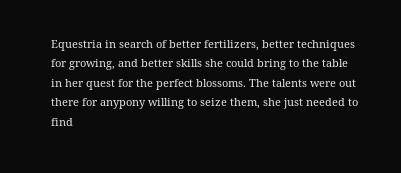Equestria in search of better fertilizers, better techniques for growing, and better skills she could bring to the table in her quest for the perfect blossoms. The talents were out there for anypony willing to seize them, she just needed to find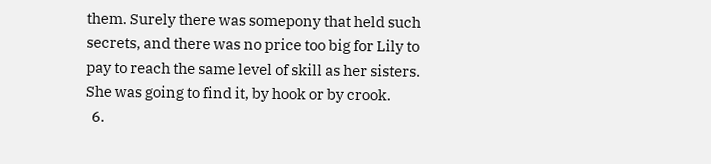them. Surely there was somepony that held such secrets, and there was no price too big for Lily to pay to reach the same level of skill as her sisters. She was going to find it, by hook or by crook.
  6.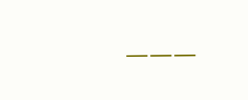___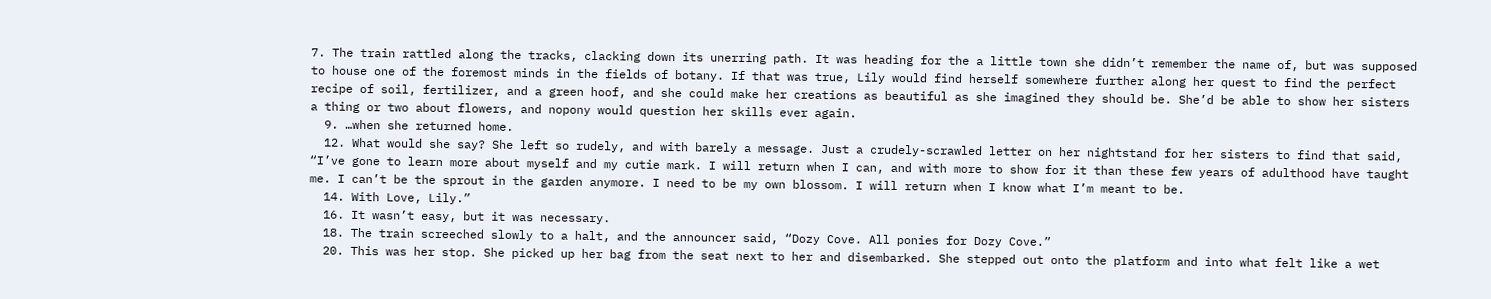7. The train rattled along the tracks, clacking down its unerring path. It was heading for the a little town she didn’t remember the name of, but was supposed to house one of the foremost minds in the fields of botany. If that was true, Lily would find herself somewhere further along her quest to find the perfect recipe of soil, fertilizer, and a green hoof, and she could make her creations as beautiful as she imagined they should be. She’d be able to show her sisters a thing or two about flowers, and nopony would question her skills ever again.
  9. …when she returned home.
  12. What would she say? She left so rudely, and with barely a message. Just a crudely-scrawled letter on her nightstand for her sisters to find that said, “I’ve gone to learn more about myself and my cutie mark. I will return when I can, and with more to show for it than these few years of adulthood have taught me. I can’t be the sprout in the garden anymore. I need to be my own blossom. I will return when I know what I’m meant to be.
  14. With Love, Lily.”
  16. It wasn’t easy, but it was necessary.
  18. The train screeched slowly to a halt, and the announcer said, “Dozy Cove. All ponies for Dozy Cove.”
  20. This was her stop. She picked up her bag from the seat next to her and disembarked. She stepped out onto the platform and into what felt like a wet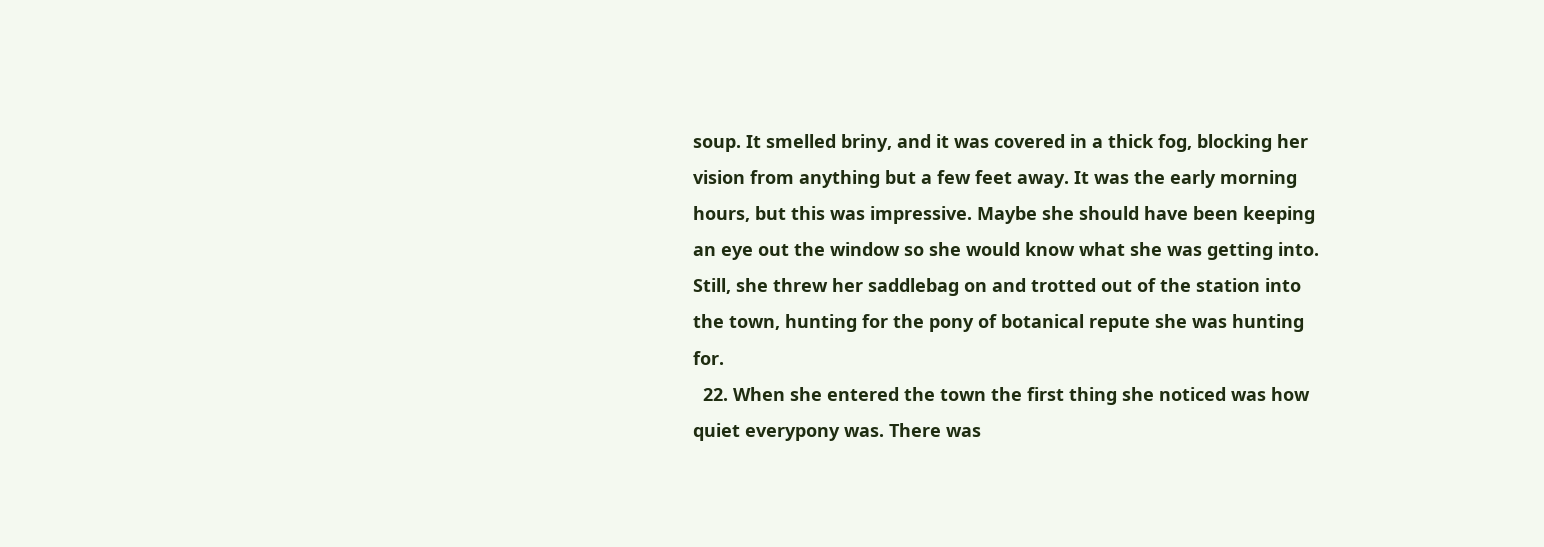soup. It smelled briny, and it was covered in a thick fog, blocking her vision from anything but a few feet away. It was the early morning hours, but this was impressive. Maybe she should have been keeping an eye out the window so she would know what she was getting into. Still, she threw her saddlebag on and trotted out of the station into the town, hunting for the pony of botanical repute she was hunting for.
  22. When she entered the town the first thing she noticed was how quiet everypony was. There was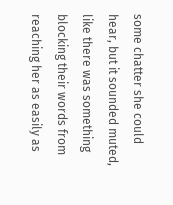some chatter she could hear, but it sounded muted, like there was something blocking their words from reaching her as easily as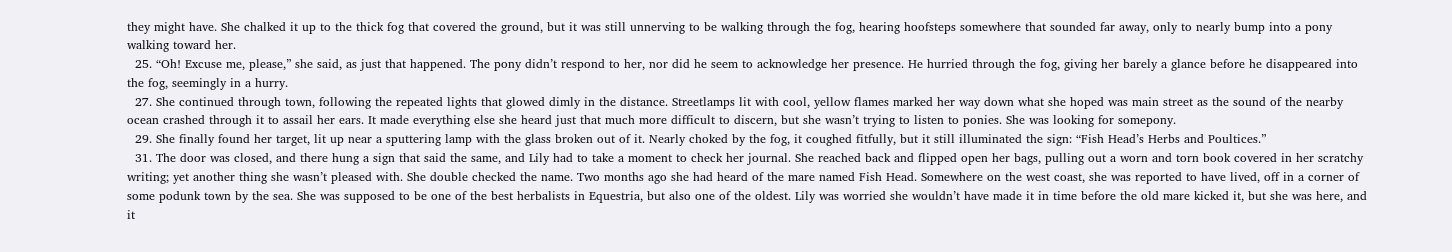they might have. She chalked it up to the thick fog that covered the ground, but it was still unnerving to be walking through the fog, hearing hoofsteps somewhere that sounded far away, only to nearly bump into a pony walking toward her.
  25. “Oh! Excuse me, please,” she said, as just that happened. The pony didn’t respond to her, nor did he seem to acknowledge her presence. He hurried through the fog, giving her barely a glance before he disappeared into the fog, seemingly in a hurry.
  27. She continued through town, following the repeated lights that glowed dimly in the distance. Streetlamps lit with cool, yellow flames marked her way down what she hoped was main street as the sound of the nearby ocean crashed through it to assail her ears. It made everything else she heard just that much more difficult to discern, but she wasn’t trying to listen to ponies. She was looking for somepony.
  29. She finally found her target, lit up near a sputtering lamp with the glass broken out of it. Nearly choked by the fog, it coughed fitfully, but it still illuminated the sign: “Fish Head’s Herbs and Poultices.”
  31. The door was closed, and there hung a sign that said the same, and Lily had to take a moment to check her journal. She reached back and flipped open her bags, pulling out a worn and torn book covered in her scratchy writing; yet another thing she wasn’t pleased with. She double checked the name. Two months ago she had heard of the mare named Fish Head. Somewhere on the west coast, she was reported to have lived, off in a corner of some podunk town by the sea. She was supposed to be one of the best herbalists in Equestria, but also one of the oldest. Lily was worried she wouldn’t have made it in time before the old mare kicked it, but she was here, and it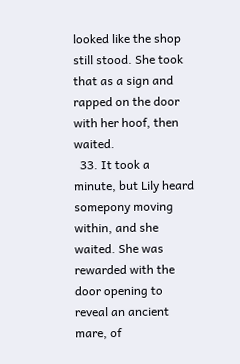looked like the shop still stood. She took that as a sign and rapped on the door with her hoof, then waited.
  33. It took a minute, but Lily heard somepony moving within, and she waited. She was rewarded with the door opening to reveal an ancient mare, of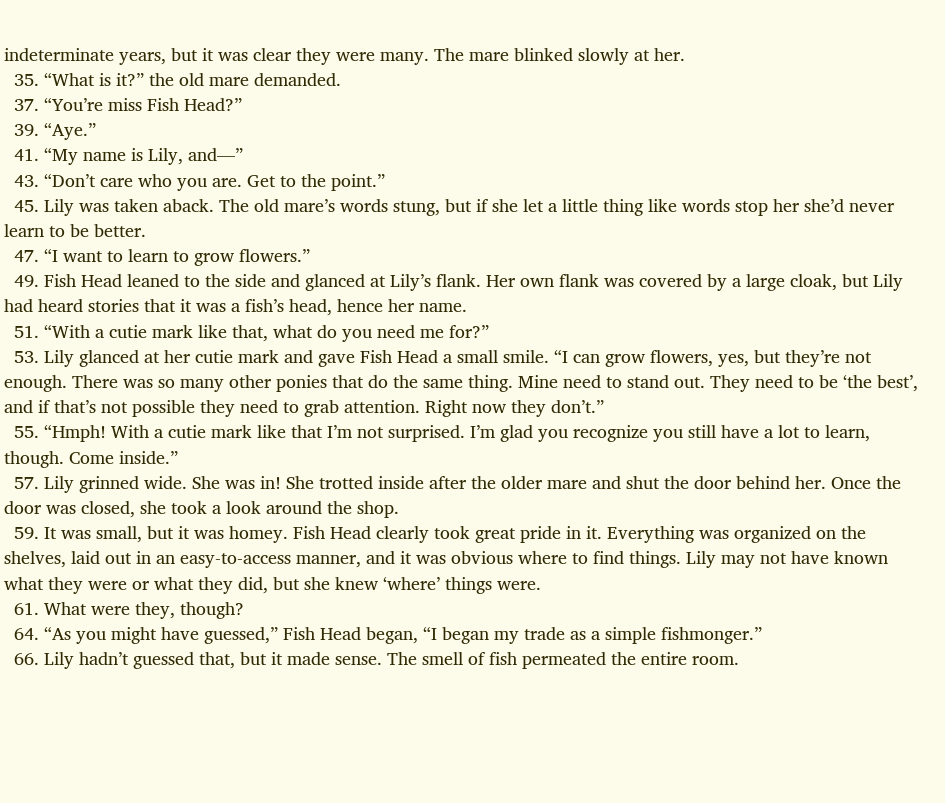indeterminate years, but it was clear they were many. The mare blinked slowly at her.
  35. “What is it?” the old mare demanded.
  37. “You’re miss Fish Head?”
  39. “Aye.”
  41. “My name is Lily, and—”
  43. “Don’t care who you are. Get to the point.”
  45. Lily was taken aback. The old mare’s words stung, but if she let a little thing like words stop her she’d never learn to be better.
  47. “I want to learn to grow flowers.”
  49. Fish Head leaned to the side and glanced at Lily’s flank. Her own flank was covered by a large cloak, but Lily had heard stories that it was a fish’s head, hence her name.
  51. “With a cutie mark like that, what do you need me for?”
  53. Lily glanced at her cutie mark and gave Fish Head a small smile. “I can grow flowers, yes, but they’re not enough. There was so many other ponies that do the same thing. Mine need to stand out. They need to be ‘the best’, and if that’s not possible they need to grab attention. Right now they don’t.”
  55. “Hmph! With a cutie mark like that I’m not surprised. I’m glad you recognize you still have a lot to learn, though. Come inside.”
  57. Lily grinned wide. She was in! She trotted inside after the older mare and shut the door behind her. Once the door was closed, she took a look around the shop.
  59. It was small, but it was homey. Fish Head clearly took great pride in it. Everything was organized on the shelves, laid out in an easy-to-access manner, and it was obvious where to find things. Lily may not have known what they were or what they did, but she knew ‘where’ things were.
  61. What were they, though?
  64. “As you might have guessed,” Fish Head began, “I began my trade as a simple fishmonger.”
  66. Lily hadn’t guessed that, but it made sense. The smell of fish permeated the entire room.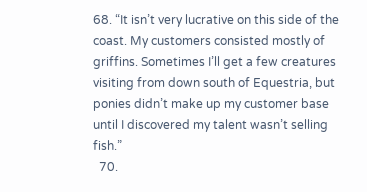68. “It isn’t very lucrative on this side of the coast. My customers consisted mostly of griffins. Sometimes I’ll get a few creatures visiting from down south of Equestria, but ponies didn’t make up my customer base until I discovered my talent wasn’t selling fish.”
  70.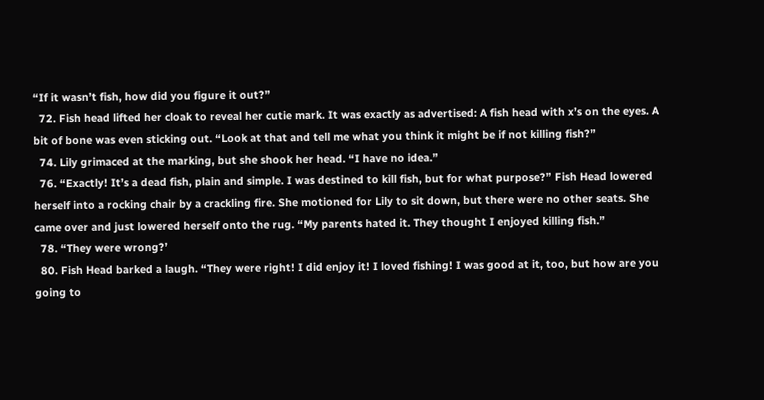“If it wasn’t fish, how did you figure it out?”
  72. Fish head lifted her cloak to reveal her cutie mark. It was exactly as advertised: A fish head with x’s on the eyes. A bit of bone was even sticking out. “Look at that and tell me what you think it might be if not killing fish?”
  74. Lily grimaced at the marking, but she shook her head. “I have no idea.”
  76. “Exactly! It’s a dead fish, plain and simple. I was destined to kill fish, but for what purpose?” Fish Head lowered herself into a rocking chair by a crackling fire. She motioned for Lily to sit down, but there were no other seats. She came over and just lowered herself onto the rug. “My parents hated it. They thought I enjoyed killing fish.”
  78. “They were wrong?’
  80. Fish Head barked a laugh. “They were right! I did enjoy it! I loved fishing! I was good at it, too, but how are you going to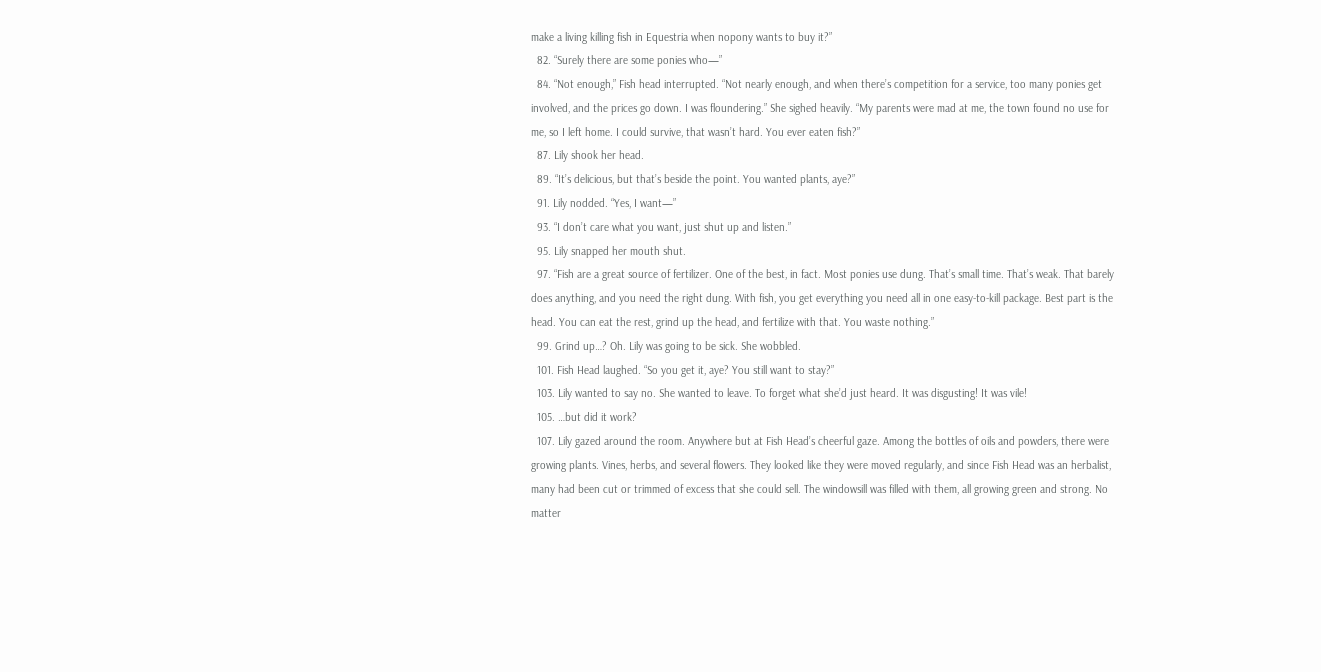make a living killing fish in Equestria when nopony wants to buy it?”
  82. “Surely there are some ponies who—”
  84. “Not enough,” Fish head interrupted. “Not nearly enough, and when there’s competition for a service, too many ponies get involved, and the prices go down. I was floundering.” She sighed heavily. “My parents were mad at me, the town found no use for me, so I left home. I could survive, that wasn’t hard. You ever eaten fish?”
  87. Lily shook her head.
  89. “It’s delicious, but that’s beside the point. You wanted plants, aye?”
  91. Lily nodded. “Yes, I want—”
  93. “I don’t care what you want, just shut up and listen.”
  95. Lily snapped her mouth shut.
  97. “Fish are a great source of fertilizer. One of the best, in fact. Most ponies use dung. That’s small time. That’s weak. That barely does anything, and you need the right dung. With fish, you get everything you need all in one easy-to-kill package. Best part is the head. You can eat the rest, grind up the head, and fertilize with that. You waste nothing.”
  99. Grind up…? Oh. Lily was going to be sick. She wobbled.
  101. Fish Head laughed. “So you get it, aye? You still want to stay?”
  103. Lily wanted to say no. She wanted to leave. To forget what she’d just heard. It was disgusting! It was vile!
  105. …but did it work?
  107. Lily gazed around the room. Anywhere but at Fish Head’s cheerful gaze. Among the bottles of oils and powders, there were growing plants. Vines, herbs, and several flowers. They looked like they were moved regularly, and since Fish Head was an herbalist, many had been cut or trimmed of excess that she could sell. The windowsill was filled with them, all growing green and strong. No matter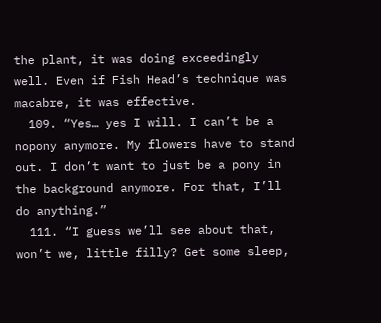the plant, it was doing exceedingly well. Even if Fish Head’s technique was macabre, it was effective.
  109. “Yes… yes I will. I can’t be a nopony anymore. My flowers have to stand out. I don’t want to just be a pony in the background anymore. For that, I’ll do anything.”
  111. “I guess we’ll see about that, won’t we, little filly? Get some sleep,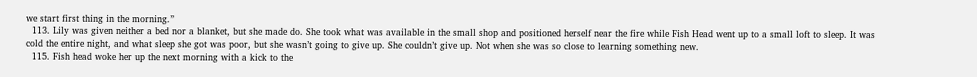we start first thing in the morning.”
  113. Lily was given neither a bed nor a blanket, but she made do. She took what was available in the small shop and positioned herself near the fire while Fish Head went up to a small loft to sleep. It was cold the entire night, and what sleep she got was poor, but she wasn’t going to give up. She couldn’t give up. Not when she was so close to learning something new.
  115. Fish head woke her up the next morning with a kick to the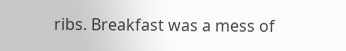ribs. Breakfast was a mess of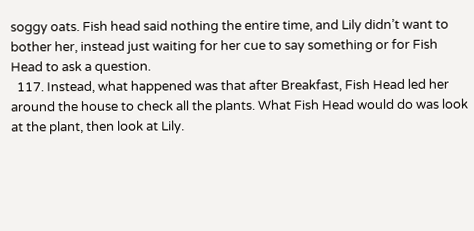soggy oats. Fish head said nothing the entire time, and Lily didn’t want to bother her, instead just waiting for her cue to say something or for Fish Head to ask a question.
  117. Instead, what happened was that after Breakfast, Fish Head led her around the house to check all the plants. What Fish Head would do was look at the plant, then look at Lily.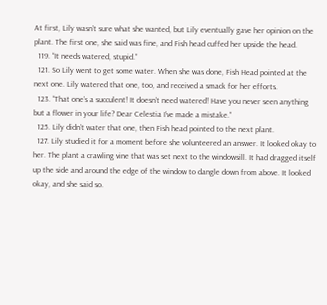At first, Lily wasn’t sure what she wanted, but Lily eventually gave her opinion on the plant. The first one, she said was fine, and Fish head cuffed her upside the head.
  119. “It needs watered, stupid.”
  121. So Lily went to get some water. When she was done, Fish Head pointed at the next one. Lily watered that one, too, and received a smack for her efforts.
  123. “That one’s a succulent! It doesn’t need watered! Have you never seen anything but a flower in your life? Dear Celestia I’ve made a mistake.”
  125. Lily didn’t water that one, then Fish head pointed to the next plant.
  127. Lily studied it for a moment before she volunteered an answer. It looked okay to her. The plant a crawling vine that was set next to the windowsill. It had dragged itself up the side and around the edge of the window to dangle down from above. It looked okay, and she said so.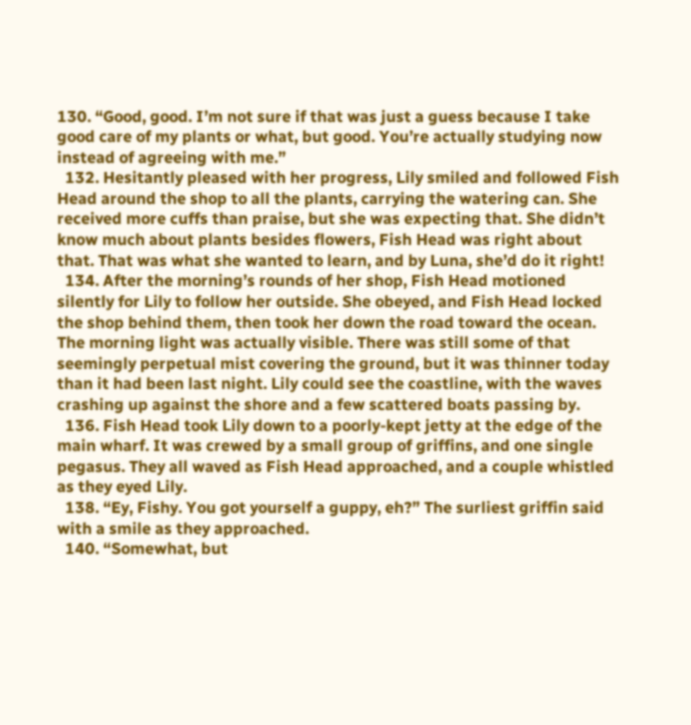130. “Good, good. I’m not sure if that was just a guess because I take good care of my plants or what, but good. You’re actually studying now instead of agreeing with me.”
  132. Hesitantly pleased with her progress, Lily smiled and followed Fish Head around the shop to all the plants, carrying the watering can. She received more cuffs than praise, but she was expecting that. She didn’t know much about plants besides flowers, Fish Head was right about that. That was what she wanted to learn, and by Luna, she’d do it right!
  134. After the morning’s rounds of her shop, Fish Head motioned silently for Lily to follow her outside. She obeyed, and Fish Head locked the shop behind them, then took her down the road toward the ocean. The morning light was actually visible. There was still some of that seemingly perpetual mist covering the ground, but it was thinner today than it had been last night. Lily could see the coastline, with the waves crashing up against the shore and a few scattered boats passing by.
  136. Fish Head took Lily down to a poorly-kept jetty at the edge of the main wharf. It was crewed by a small group of griffins, and one single pegasus. They all waved as Fish Head approached, and a couple whistled as they eyed Lily.
  138. “Ey, Fishy. You got yourself a guppy, eh?” The surliest griffin said with a smile as they approached.
  140. “Somewhat, but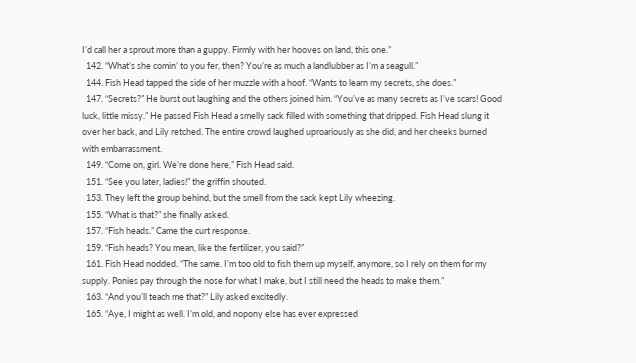I’d call her a sprout more than a guppy. Firmly with her hooves on land, this one.”
  142. “What’s she comin’ to you fer, then? You’re as much a landlubber as I’m a seagull.”
  144. Fish Head tapped the side of her muzzle with a hoof. “Wants to learn my secrets, she does.”
  147. “Secrets?” He burst out laughing and the others joined him. “You’ve as many secrets as I’ve scars! Good luck, little missy.” He passed Fish Head a smelly sack filled with something that dripped. Fish Head slung it over her back, and Lily retched. The entire crowd laughed uproariously as she did, and her cheeks burned with embarrassment.
  149. “Come on, girl. We’re done here,” Fish Head said.
  151. “See you later, ladies!” the griffin shouted.
  153. They left the group behind, but the smell from the sack kept Lily wheezing.
  155. “What is that?” she finally asked.
  157. “Fish heads.” Came the curt response.
  159. “Fish heads? You mean, like the fertilizer, you said?”
  161. Fish Head nodded. “The same. I’m too old to fish them up myself, anymore, so I rely on them for my supply. Ponies pay through the nose for what I make, but I still need the heads to make them.”
  163. “And you’ll teach me that?” Lily asked excitedly.
  165. “Aye, I might as well. I’m old, and nopony else has ever expressed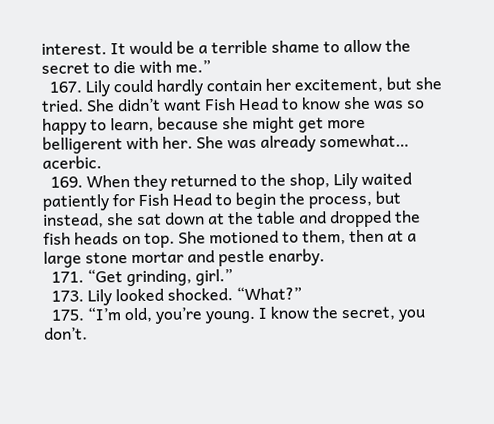interest. It would be a terrible shame to allow the secret to die with me.”
  167. Lily could hardly contain her excitement, but she tried. She didn’t want Fish Head to know she was so happy to learn, because she might get more belligerent with her. She was already somewhat… acerbic.
  169. When they returned to the shop, Lily waited patiently for Fish Head to begin the process, but instead, she sat down at the table and dropped the fish heads on top. She motioned to them, then at a large stone mortar and pestle enarby.
  171. “Get grinding, girl.”
  173. Lily looked shocked. “What?”
  175. “I’m old, you’re young. I know the secret, you don’t.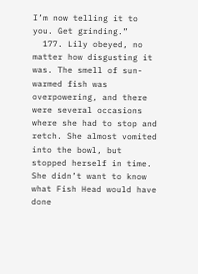I’m now telling it to you. Get grinding.”
  177. Lily obeyed, no matter how disgusting it was. The smell of sun-warmed fish was overpowering, and there were several occasions where she had to stop and retch. She almost vomited into the bowl, but stopped herself in time. She didn’t want to know what Fish Head would have done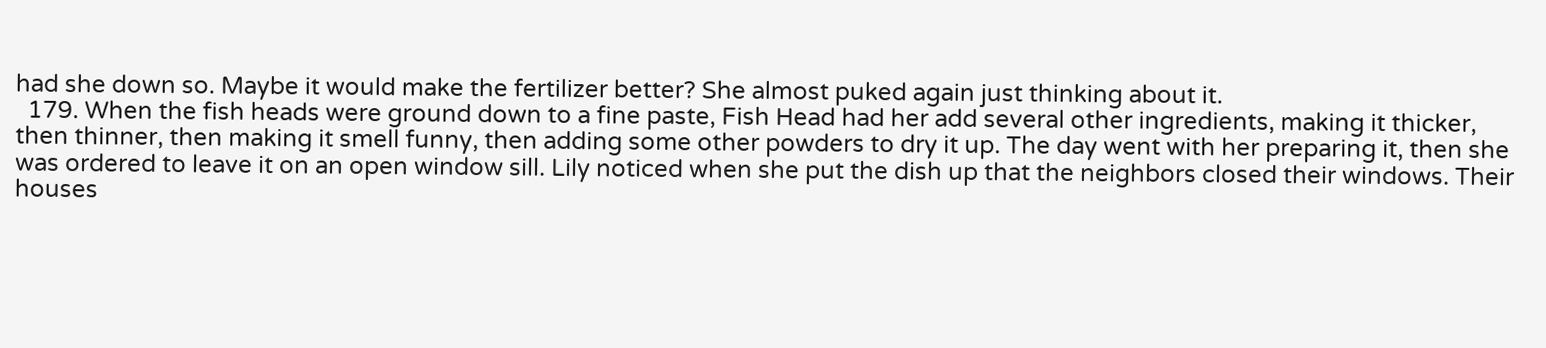had she down so. Maybe it would make the fertilizer better? She almost puked again just thinking about it.
  179. When the fish heads were ground down to a fine paste, Fish Head had her add several other ingredients, making it thicker, then thinner, then making it smell funny, then adding some other powders to dry it up. The day went with her preparing it, then she was ordered to leave it on an open window sill. Lily noticed when she put the dish up that the neighbors closed their windows. Their houses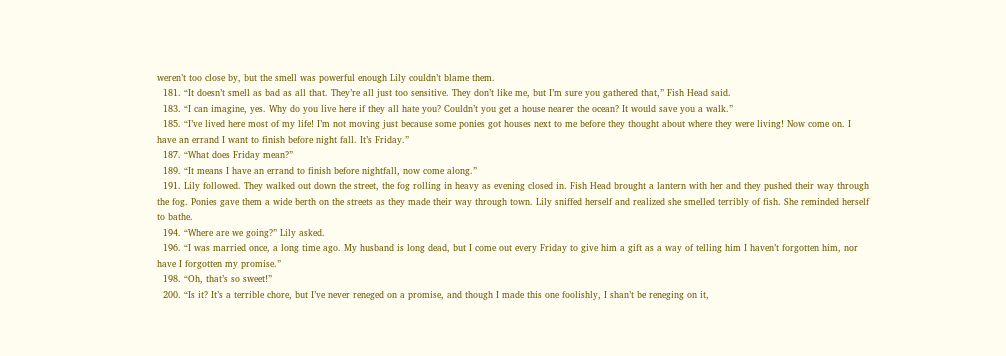weren’t too close by, but the smell was powerful enough Lily couldn’t blame them.
  181. “It doesn’t smell as bad as all that. They’re all just too sensitive. They don’t like me, but I’m sure you gathered that,” Fish Head said.
  183. “I can imagine, yes. Why do you live here if they all hate you? Couldn’t you get a house nearer the ocean? It would save you a walk.”
  185. “I’ve lived here most of my life! I’m not moving just because some ponies got houses next to me before they thought about where they were living! Now come on. I have an errand I want to finish before night fall. It’s Friday.”
  187. “What does Friday mean?”
  189. “It means I have an errand to finish before nightfall, now come along.”
  191. Lily followed. They walked out down the street, the fog rolling in heavy as evening closed in. Fish Head brought a lantern with her and they pushed their way through the fog. Ponies gave them a wide berth on the streets as they made their way through town. Lily sniffed herself and realized she smelled terribly of fish. She reminded herself to bathe.
  194. “Where are we going?” Lily asked.
  196. “I was married once, a long time ago. My husband is long dead, but I come out every Friday to give him a gift as a way of telling him I haven’t forgotten him, nor have I forgotten my promise.”
  198. “Oh, that’s so sweet!”
  200. “Is it? It’s a terrible chore, but I’ve never reneged on a promise, and though I made this one foolishly, I shan’t be reneging on it,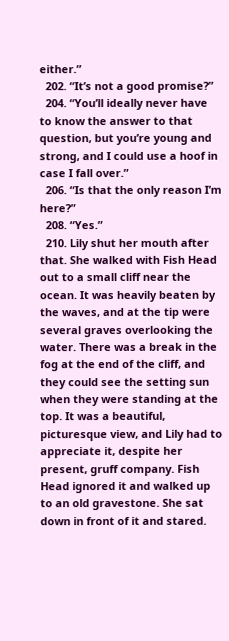either.”
  202. “It’s not a good promise?”
  204. “You’ll ideally never have to know the answer to that question, but you’re young and strong, and I could use a hoof in case I fall over.”
  206. “Is that the only reason I’m here?”
  208. “Yes.”
  210. Lily shut her mouth after that. She walked with Fish Head out to a small cliff near the ocean. It was heavily beaten by the waves, and at the tip were several graves overlooking the water. There was a break in the fog at the end of the cliff, and they could see the setting sun when they were standing at the top. It was a beautiful, picturesque view, and Lily had to appreciate it, despite her present, gruff company. Fish Head ignored it and walked up to an old gravestone. She sat down in front of it and stared.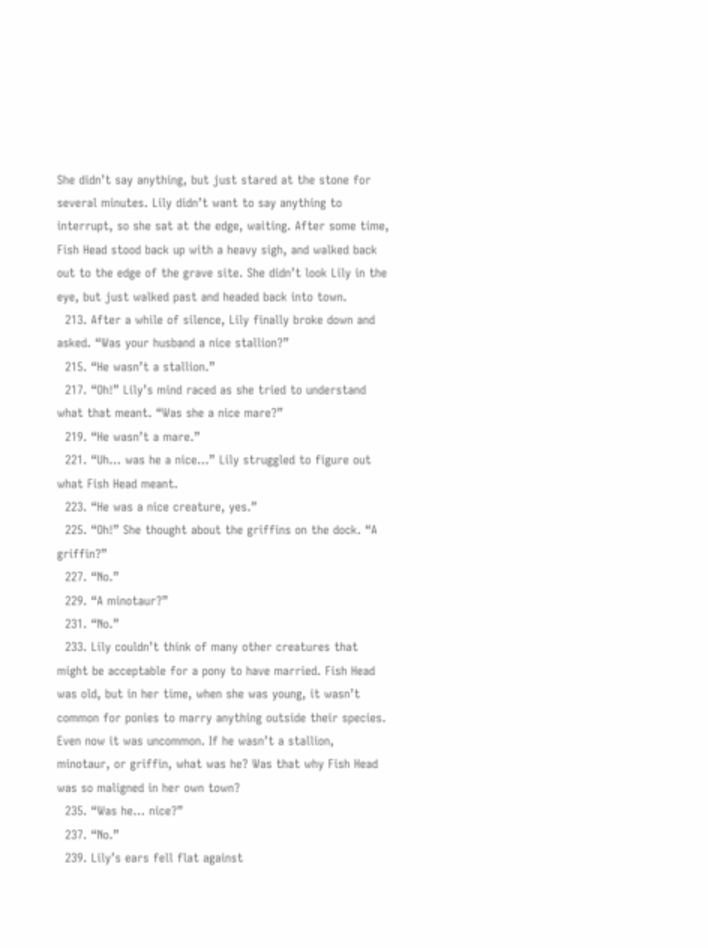She didn’t say anything, but just stared at the stone for several minutes. Lily didn’t want to say anything to interrupt, so she sat at the edge, waiting. After some time, Fish Head stood back up with a heavy sigh, and walked back out to the edge of the grave site. She didn’t look Lily in the eye, but just walked past and headed back into town.
  213. After a while of silence, Lily finally broke down and asked. “Was your husband a nice stallion?”
  215. “He wasn’t a stallion.”
  217. “Oh!” Lily’s mind raced as she tried to understand what that meant. “Was she a nice mare?”
  219. “He wasn’t a mare.”
  221. “Uh… was he a nice…” Lily struggled to figure out what Fish Head meant.
  223. “He was a nice creature, yes.”
  225. “Oh!” She thought about the griffins on the dock. “A griffin?”
  227. “No.”
  229. “A minotaur?”
  231. “No.”
  233. Lily couldn’t think of many other creatures that might be acceptable for a pony to have married. Fish Head was old, but in her time, when she was young, it wasn’t common for ponies to marry anything outside their species. Even now it was uncommon. If he wasn’t a stallion, minotaur, or griffin, what was he? Was that why Fish Head was so maligned in her own town?
  235. “Was he… nice?”
  237. “No.”
  239. Lily’s ears fell flat against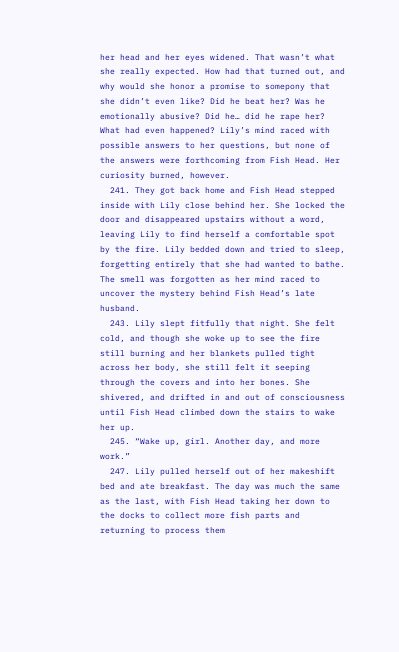her head and her eyes widened. That wasn’t what she really expected. How had that turned out, and why would she honor a promise to somepony that she didn’t even like? Did he beat her? Was he emotionally abusive? Did he… did he rape her? What had even happened? Lily’s mind raced with possible answers to her questions, but none of the answers were forthcoming from Fish Head. Her curiosity burned, however.
  241. They got back home and Fish Head stepped inside with Lily close behind her. She locked the door and disappeared upstairs without a word, leaving Lily to find herself a comfortable spot by the fire. Lily bedded down and tried to sleep, forgetting entirely that she had wanted to bathe. The smell was forgotten as her mind raced to uncover the mystery behind Fish Head’s late husband.
  243. Lily slept fitfully that night. She felt cold, and though she woke up to see the fire still burning and her blankets pulled tight across her body, she still felt it seeping through the covers and into her bones. She shivered, and drifted in and out of consciousness until Fish Head climbed down the stairs to wake her up.
  245. “Wake up, girl. Another day, and more work.”
  247. Lily pulled herself out of her makeshift bed and ate breakfast. The day was much the same as the last, with Fish Head taking her down to the docks to collect more fish parts and returning to process them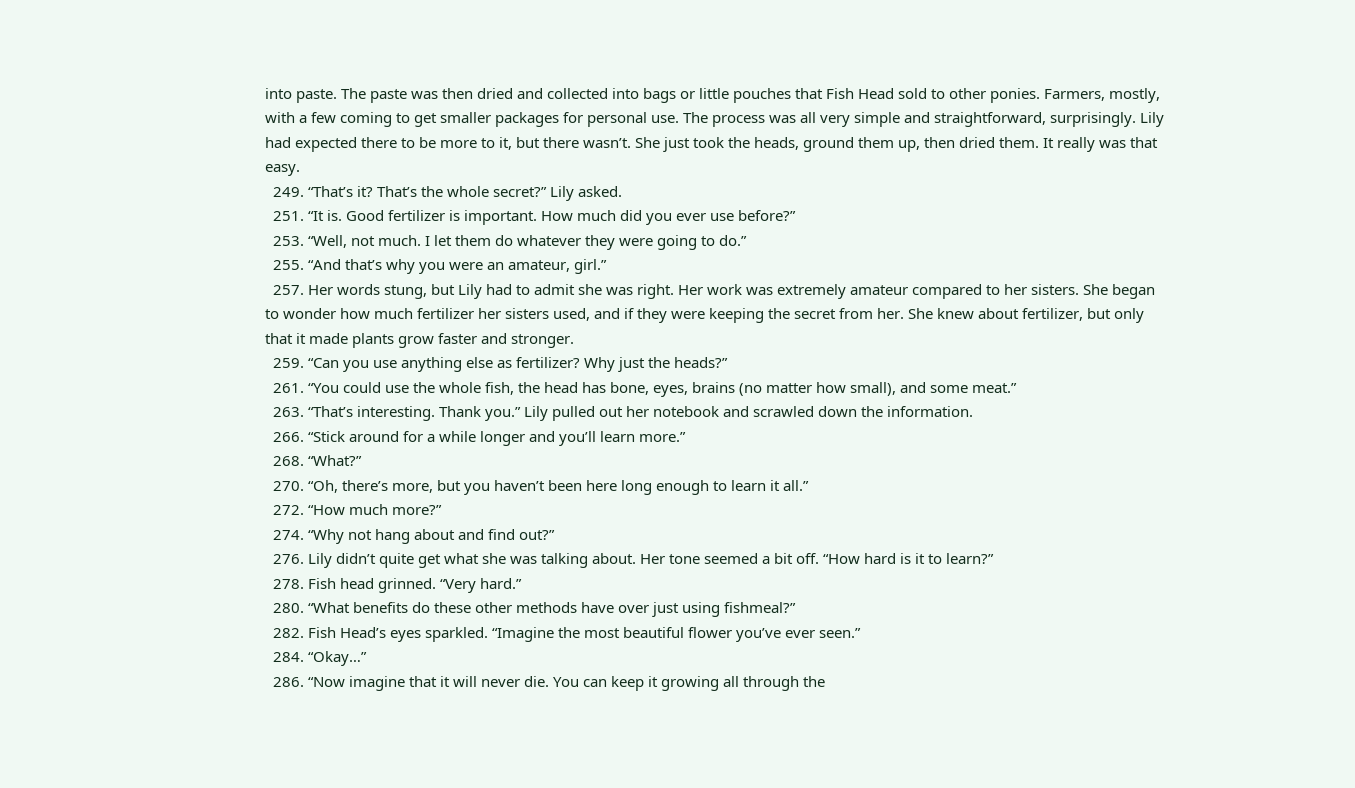into paste. The paste was then dried and collected into bags or little pouches that Fish Head sold to other ponies. Farmers, mostly, with a few coming to get smaller packages for personal use. The process was all very simple and straightforward, surprisingly. Lily had expected there to be more to it, but there wasn’t. She just took the heads, ground them up, then dried them. It really was that easy.
  249. “That’s it? That’s the whole secret?” Lily asked.
  251. “It is. Good fertilizer is important. How much did you ever use before?”
  253. “Well, not much. I let them do whatever they were going to do.”
  255. “And that’s why you were an amateur, girl.”
  257. Her words stung, but Lily had to admit she was right. Her work was extremely amateur compared to her sisters. She began to wonder how much fertilizer her sisters used, and if they were keeping the secret from her. She knew about fertilizer, but only that it made plants grow faster and stronger.
  259. “Can you use anything else as fertilizer? Why just the heads?”
  261. “You could use the whole fish, the head has bone, eyes, brains (no matter how small), and some meat.”
  263. “That’s interesting. Thank you.” Lily pulled out her notebook and scrawled down the information.
  266. “Stick around for a while longer and you’ll learn more.”
  268. “What?”
  270. “Oh, there’s more, but you haven’t been here long enough to learn it all.”
  272. “How much more?”
  274. “Why not hang about and find out?”
  276. Lily didn’t quite get what she was talking about. Her tone seemed a bit off. “How hard is it to learn?”
  278. Fish head grinned. “Very hard.”
  280. “What benefits do these other methods have over just using fishmeal?”
  282. Fish Head’s eyes sparkled. “Imagine the most beautiful flower you’ve ever seen.”
  284. “Okay…”
  286. “Now imagine that it will never die. You can keep it growing all through the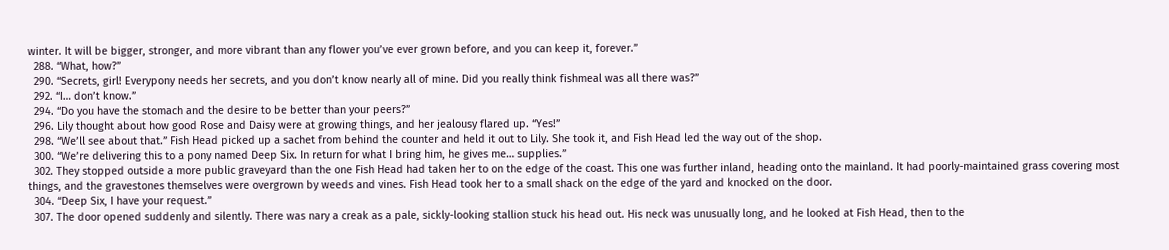winter. It will be bigger, stronger, and more vibrant than any flower you’ve ever grown before, and you can keep it, forever.”
  288. “What, how?”
  290. “Secrets, girl! Everypony needs her secrets, and you don’t know nearly all of mine. Did you really think fishmeal was all there was?”
  292. “I… don’t know.”
  294. “Do you have the stomach and the desire to be better than your peers?”
  296. Lily thought about how good Rose and Daisy were at growing things, and her jealousy flared up. “Yes!”
  298. “We’ll see about that.” Fish Head picked up a sachet from behind the counter and held it out to Lily. She took it, and Fish Head led the way out of the shop.
  300. “We’re delivering this to a pony named Deep Six. In return for what I bring him, he gives me… supplies.”
  302. They stopped outside a more public graveyard than the one Fish Head had taken her to on the edge of the coast. This one was further inland, heading onto the mainland. It had poorly-maintained grass covering most things, and the gravestones themselves were overgrown by weeds and vines. Fish Head took her to a small shack on the edge of the yard and knocked on the door.
  304. “Deep Six, I have your request.”
  307. The door opened suddenly and silently. There was nary a creak as a pale, sickly-looking stallion stuck his head out. His neck was unusually long, and he looked at Fish Head, then to the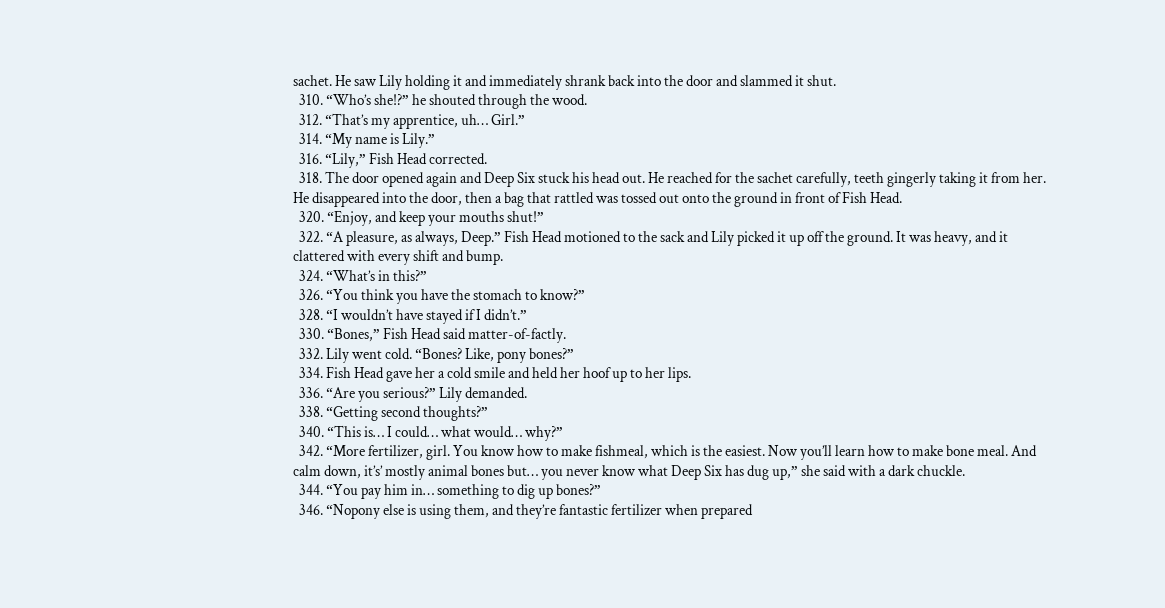sachet. He saw Lily holding it and immediately shrank back into the door and slammed it shut.
  310. “Who’s she!?” he shouted through the wood.
  312. “That’s my apprentice, uh… Girl.”
  314. “My name is Lily.”
  316. “Lily,” Fish Head corrected.
  318. The door opened again and Deep Six stuck his head out. He reached for the sachet carefully, teeth gingerly taking it from her. He disappeared into the door, then a bag that rattled was tossed out onto the ground in front of Fish Head.
  320. “Enjoy, and keep your mouths shut!”
  322. “A pleasure, as always, Deep.” Fish Head motioned to the sack and Lily picked it up off the ground. It was heavy, and it clattered with every shift and bump.
  324. “What’s in this?”
  326. “You think you have the stomach to know?”
  328. “I wouldn’t have stayed if I didn’t.”
  330. “Bones,” Fish Head said matter-of-factly.
  332. Lily went cold. “Bones? Like, pony bones?”
  334. Fish Head gave her a cold smile and held her hoof up to her lips.
  336. “Are you serious?” Lily demanded.
  338. “Getting second thoughts?”
  340. “This is… I could… what would… why?”
  342. “More fertilizer, girl. You know how to make fishmeal, which is the easiest. Now you’ll learn how to make bone meal. And calm down, it’s’ mostly animal bones but… you never know what Deep Six has dug up,” she said with a dark chuckle.
  344. “You pay him in… something to dig up bones?”
  346. “Nopony else is using them, and they’re fantastic fertilizer when prepared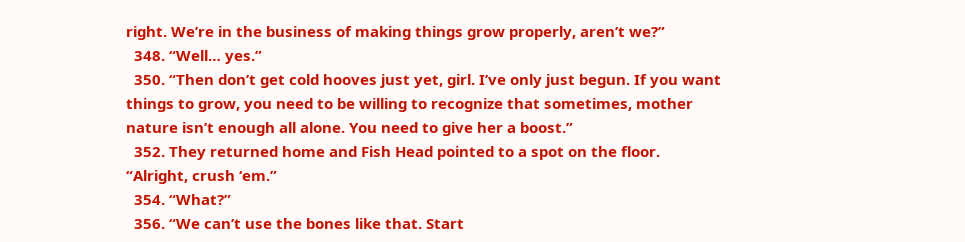right. We’re in the business of making things grow properly, aren’t we?”
  348. “Well… yes.”
  350. “Then don’t get cold hooves just yet, girl. I’ve only just begun. If you want things to grow, you need to be willing to recognize that sometimes, mother nature isn’t enough all alone. You need to give her a boost.”
  352. They returned home and Fish Head pointed to a spot on the floor. “Alright, crush ‘em.”
  354. “What?”
  356. “We can’t use the bones like that. Start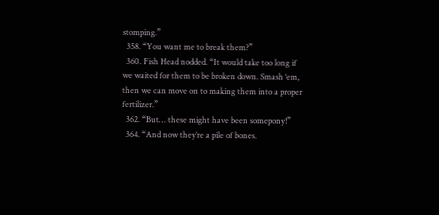stomping.”
  358. “You want me to break them?”
  360. Fish Head nodded. “It would take too long if we waited for them to be broken down. Smash ‘em, then we can move on to making them into a proper fertilizer.”
  362. “But… these might have been somepony!”
  364. “And now they’re a pile of bones.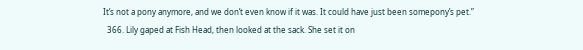It’s not a pony anymore, and we don’t even know if it was. It could have just been somepony’s pet.”
  366. Lily gaped at Fish Head, then looked at the sack. She set it on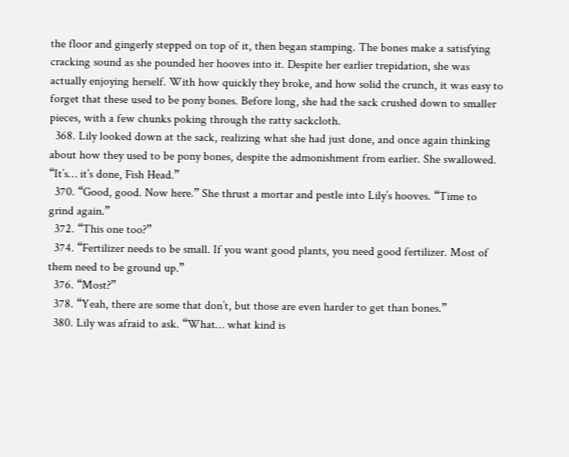the floor and gingerly stepped on top of it, then began stamping. The bones make a satisfying cracking sound as she pounded her hooves into it. Despite her earlier trepidation, she was actually enjoying herself. With how quickly they broke, and how solid the crunch, it was easy to forget that these used to be pony bones. Before long, she had the sack crushed down to smaller pieces, with a few chunks poking through the ratty sackcloth.
  368. Lily looked down at the sack, realizing what she had just done, and once again thinking about how they used to be pony bones, despite the admonishment from earlier. She swallowed. “It’s… it’s done, Fish Head.”
  370. “Good, good. Now here.” She thrust a mortar and pestle into Lily’s hooves. “Time to grind again.”
  372. “This one too?”
  374. “Fertilizer needs to be small. If you want good plants, you need good fertilizer. Most of them need to be ground up.”
  376. “Most?”
  378. “Yeah, there are some that don’t, but those are even harder to get than bones.”
  380. Lily was afraid to ask. “What… what kind is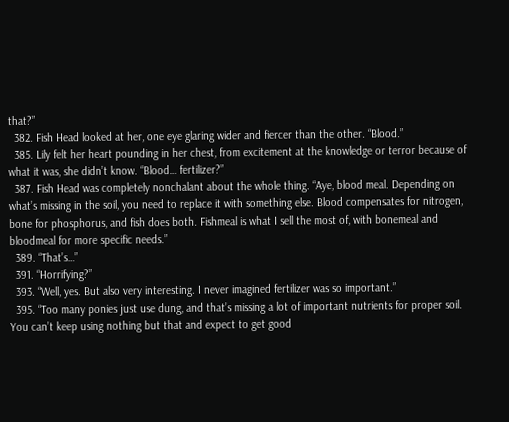that?”
  382. Fish Head looked at her, one eye glaring wider and fiercer than the other. “Blood.”
  385. Lily felt her heart pounding in her chest, from excitement at the knowledge or terror because of what it was, she didn’t know. “Blood… fertilizer?”
  387. Fish Head was completely nonchalant about the whole thing. “Aye, blood meal. Depending on what’s missing in the soil, you need to replace it with something else. Blood compensates for nitrogen, bone for phosphorus, and fish does both. Fishmeal is what I sell the most of, with bonemeal and bloodmeal for more specific needs.”
  389. “That’s…”
  391. “Horrifying?”
  393. “Well, yes. But also very interesting. I never imagined fertilizer was so important.”
  395. “Too many ponies just use dung, and that’s missing a lot of important nutrients for proper soil. You can’t keep using nothing but that and expect to get good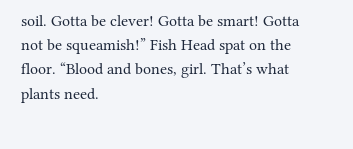soil. Gotta be clever! Gotta be smart! Gotta not be squeamish!” Fish Head spat on the floor. “Blood and bones, girl. That’s what plants need.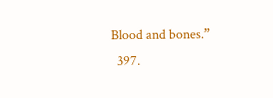Blood and bones.”
  397.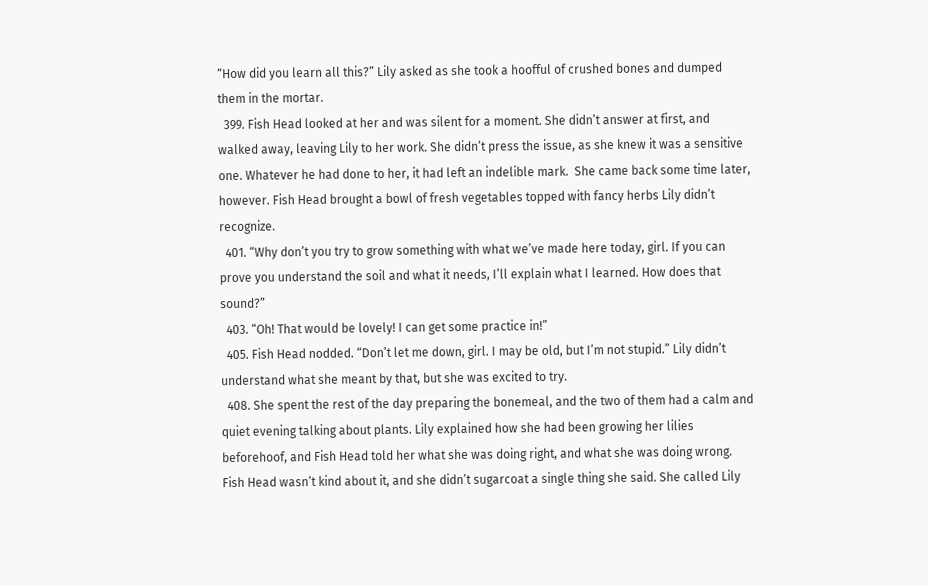“How did you learn all this?” Lily asked as she took a hoofful of crushed bones and dumped them in the mortar.
  399. Fish Head looked at her and was silent for a moment. She didn’t answer at first, and walked away, leaving Lily to her work. She didn’t press the issue, as she knew it was a sensitive one. Whatever he had done to her, it had left an indelible mark.  She came back some time later, however. Fish Head brought a bowl of fresh vegetables topped with fancy herbs Lily didn’t recognize.
  401. “Why don’t you try to grow something with what we’ve made here today, girl. If you can prove you understand the soil and what it needs, I’ll explain what I learned. How does that sound?”
  403. “Oh! That would be lovely! I can get some practice in!”
  405. Fish Head nodded. “Don’t let me down, girl. I may be old, but I’m not stupid.” Lily didn’t understand what she meant by that, but she was excited to try.
  408. She spent the rest of the day preparing the bonemeal, and the two of them had a calm and quiet evening talking about plants. Lily explained how she had been growing her lilies beforehoof, and Fish Head told her what she was doing right, and what she was doing wrong. Fish Head wasn’t kind about it, and she didn’t sugarcoat a single thing she said. She called Lily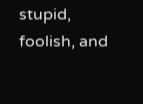stupid, foolish, and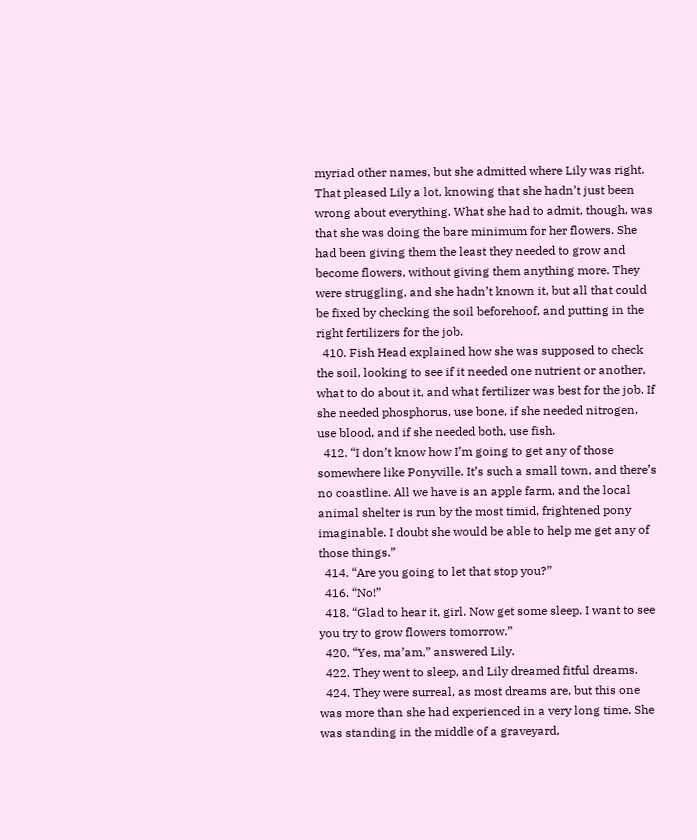myriad other names, but she admitted where Lily was right. That pleased Lily a lot, knowing that she hadn’t just been wrong about everything. What she had to admit, though, was that she was doing the bare minimum for her flowers. She had been giving them the least they needed to grow and become flowers, without giving them anything more. They were struggling, and she hadn’t known it, but all that could be fixed by checking the soil beforehoof, and putting in the right fertilizers for the job.
  410. Fish Head explained how she was supposed to check the soil, looking to see if it needed one nutrient or another, what to do about it, and what fertilizer was best for the job. If she needed phosphorus, use bone, if she needed nitrogen, use blood, and if she needed both, use fish.
  412. “I don’t know how I’m going to get any of those somewhere like Ponyville. It’s such a small town, and there’s no coastline. All we have is an apple farm, and the local animal shelter is run by the most timid, frightened pony imaginable. I doubt she would be able to help me get any of those things.”
  414. “Are you going to let that stop you?”
  416. “No!”
  418. “Glad to hear it, girl. Now get some sleep. I want to see you try to grow flowers tomorrow.”
  420. “Yes, ma’am,” answered Lily.
  422. They went to sleep, and Lily dreamed fitful dreams.
  424. They were surreal, as most dreams are, but this one was more than she had experienced in a very long time. She was standing in the middle of a graveyard,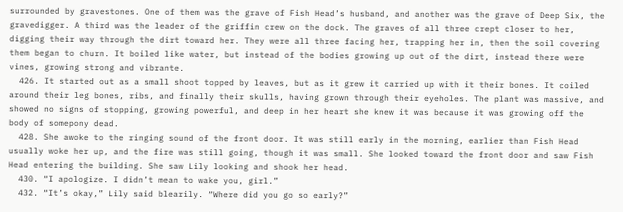surrounded by gravestones. One of them was the grave of Fish Head’s husband, and another was the grave of Deep Six, the gravedigger. A third was the leader of the griffin crew on the dock. The graves of all three crept closer to her, digging their way through the dirt toward her. They were all three facing her, trapping her in, then the soil covering them began to churn. It boiled like water, but instead of the bodies growing up out of the dirt, instead there were vines, growing strong and vibrante.
  426. It started out as a small shoot topped by leaves, but as it grew it carried up with it their bones. It coiled around their leg bones, ribs, and finally their skulls, having grown through their eyeholes. The plant was massive, and showed no signs of stopping, growing powerful, and deep in her heart she knew it was because it was growing off the body of somepony dead.
  428. She awoke to the ringing sound of the front door. It was still early in the morning, earlier than Fish Head usually woke her up, and the fire was still going, though it was small. She looked toward the front door and saw Fish Head entering the building. She saw Lily looking and shook her head.
  430. “I apologize. I didn’t mean to wake you, girl.”
  432. “It’s okay,” Lily said blearily. “Where did you go so early?”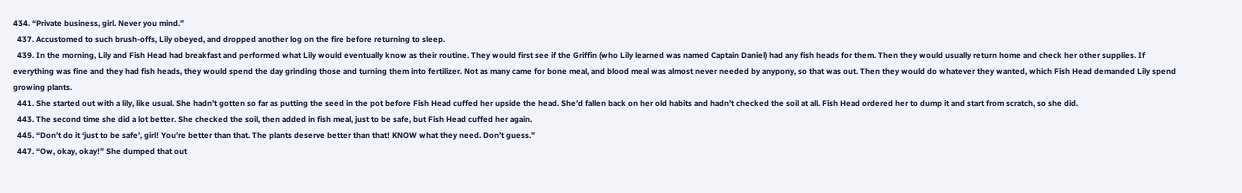434. “Private business, girl. Never you mind.”
  437. Accustomed to such brush-offs, Lily obeyed, and dropped another log on the fire before returning to sleep.
  439. In the morning, Lily and Fish Head had breakfast and performed what Lily would eventually know as their routine. They would first see if the Griffin (who Lily learned was named Captain Daniel) had any fish heads for them. Then they would usually return home and check her other supplies. If everything was fine and they had fish heads, they would spend the day grinding those and turning them into fertilizer. Not as many came for bone meal, and blood meal was almost never needed by anypony, so that was out. Then they would do whatever they wanted, which Fish Head demanded Lily spend growing plants.
  441. She started out with a lily, like usual. She hadn’t gotten so far as putting the seed in the pot before Fish Head cuffed her upside the head. She’d fallen back on her old habits and hadn’t checked the soil at all. Fish Head ordered her to dump it and start from scratch, so she did.
  443. The second time she did a lot better. She checked the soil, then added in fish meal, just to be safe, but Fish Head cuffed her again.
  445. “Don’t do it ‘just to be safe’, girl! You’re better than that. The plants deserve better than that! KNOW what they need. Don’t guess.”
  447. “Ow, okay, okay!” She dumped that out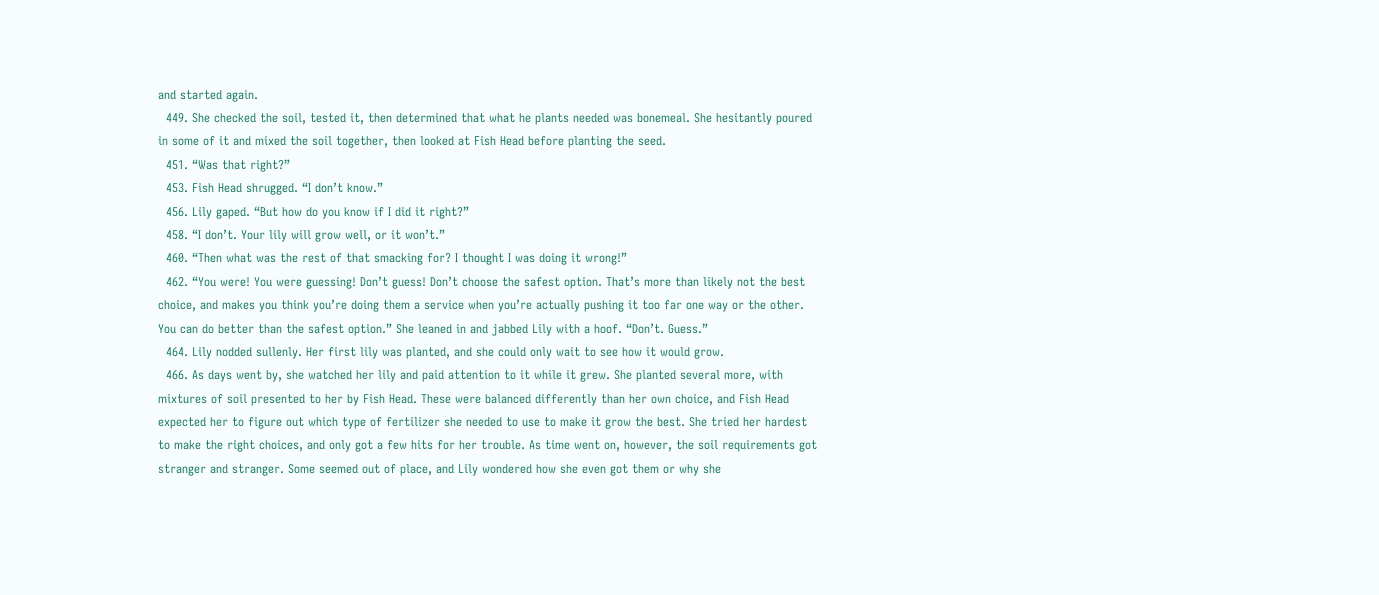and started again.
  449. She checked the soil, tested it, then determined that what he plants needed was bonemeal. She hesitantly poured in some of it and mixed the soil together, then looked at Fish Head before planting the seed.
  451. “Was that right?”
  453. Fish Head shrugged. “I don’t know.”
  456. Lily gaped. “But how do you know if I did it right?”
  458. “I don’t. Your lily will grow well, or it won’t.”
  460. “Then what was the rest of that smacking for? I thought I was doing it wrong!”
  462. “You were! You were guessing! Don’t guess! Don’t choose the safest option. That’s more than likely not the best choice, and makes you think you’re doing them a service when you’re actually pushing it too far one way or the other. You can do better than the safest option.” She leaned in and jabbed Lily with a hoof. “Don’t. Guess.”
  464. Lily nodded sullenly. Her first lily was planted, and she could only wait to see how it would grow.
  466. As days went by, she watched her lily and paid attention to it while it grew. She planted several more, with mixtures of soil presented to her by Fish Head. These were balanced differently than her own choice, and Fish Head expected her to figure out which type of fertilizer she needed to use to make it grow the best. She tried her hardest to make the right choices, and only got a few hits for her trouble. As time went on, however, the soil requirements got stranger and stranger. Some seemed out of place, and Lily wondered how she even got them or why she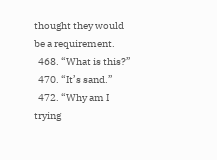thought they would be a requirement.
  468. “What is this?”
  470. “It’s sand.”
  472. “Why am I trying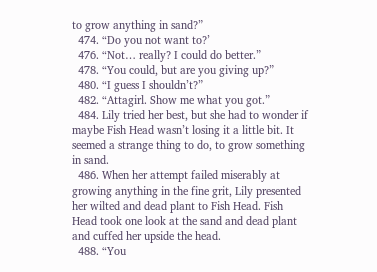to grow anything in sand?”
  474. “Do you not want to?’
  476. “Not… really? I could do better.”
  478. “You could, but are you giving up?”
  480. “I guess I shouldn’t?”
  482. “Attagirl. Show me what you got.”
  484. Lily tried her best, but she had to wonder if maybe Fish Head wasn’t losing it a little bit. It seemed a strange thing to do, to grow something in sand.
  486. When her attempt failed miserably at growing anything in the fine grit, Lily presented her wilted and dead plant to Fish Head. Fish Head took one look at the sand and dead plant and cuffed her upside the head.
  488. “You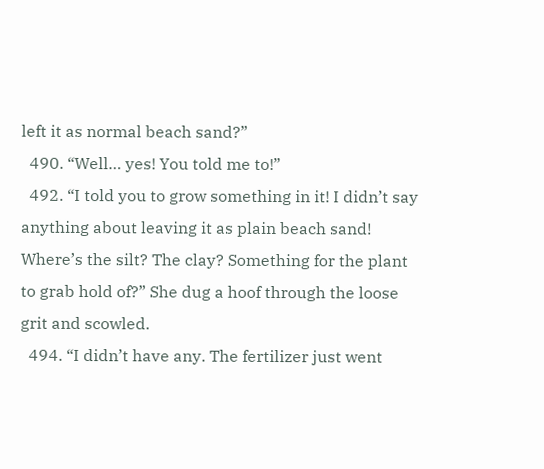left it as normal beach sand?”
  490. “Well… yes! You told me to!”
  492. “I told you to grow something in it! I didn’t say anything about leaving it as plain beach sand! Where’s the silt? The clay? Something for the plant to grab hold of?” She dug a hoof through the loose grit and scowled.
  494. “I didn’t have any. The fertilizer just went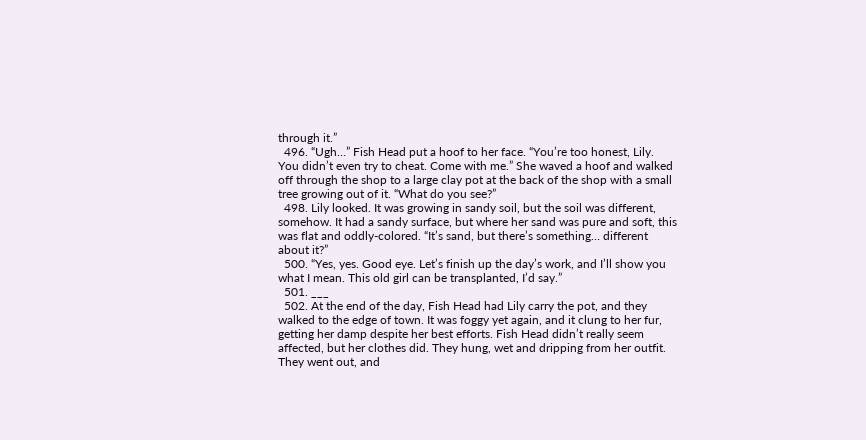through it.”
  496. “Ugh…” Fish Head put a hoof to her face. “You’re too honest, Lily. You didn’t even try to cheat. Come with me.” She waved a hoof and walked off through the shop to a large clay pot at the back of the shop with a small tree growing out of it. “What do you see?”
  498. Lily looked. It was growing in sandy soil, but the soil was different, somehow. It had a sandy surface, but where her sand was pure and soft, this was flat and oddly-colored. “It’s sand, but there’s something… different about it?”
  500. “Yes, yes. Good eye. Let’s finish up the day’s work, and I’ll show you what I mean. This old girl can be transplanted, I’d say.”
  501. ___
  502. At the end of the day, Fish Head had Lily carry the pot, and they walked to the edge of town. It was foggy yet again, and it clung to her fur, getting her damp despite her best efforts. Fish Head didn’t really seem affected, but her clothes did. They hung, wet and dripping from her outfit. They went out, and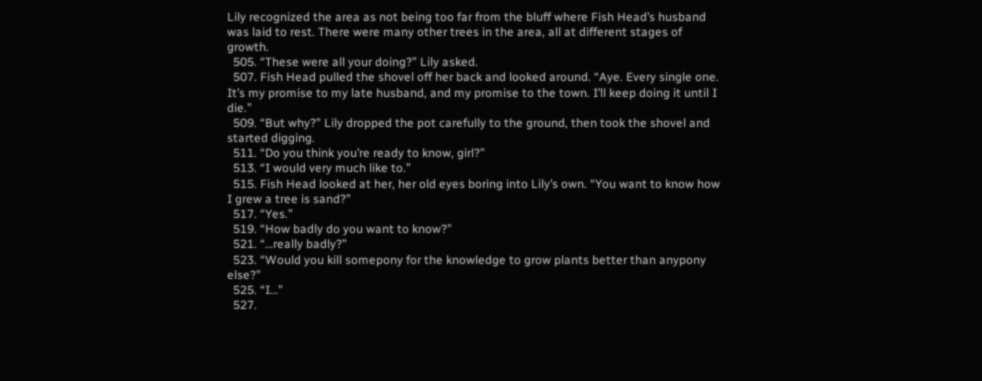Lily recognized the area as not being too far from the bluff where Fish Head’s husband was laid to rest. There were many other trees in the area, all at different stages of growth.
  505. “These were all your doing?” Lily asked.
  507. Fish Head pulled the shovel off her back and looked around. “Aye. Every single one. It’s my promise to my late husband, and my promise to the town. I’ll keep doing it until I die.”
  509. “But why?” Lily dropped the pot carefully to the ground, then took the shovel and started digging.
  511. “Do you think you’re ready to know, girl?”
  513. “I would very much like to.”
  515. Fish Head looked at her, her old eyes boring into Lily’s own. “You want to know how I grew a tree is sand?”
  517. “Yes.”
  519. “How badly do you want to know?”
  521. “…really badly?”
  523. “Would you kill somepony for the knowledge to grow plants better than anypony else?”
  525. “I…”
  527.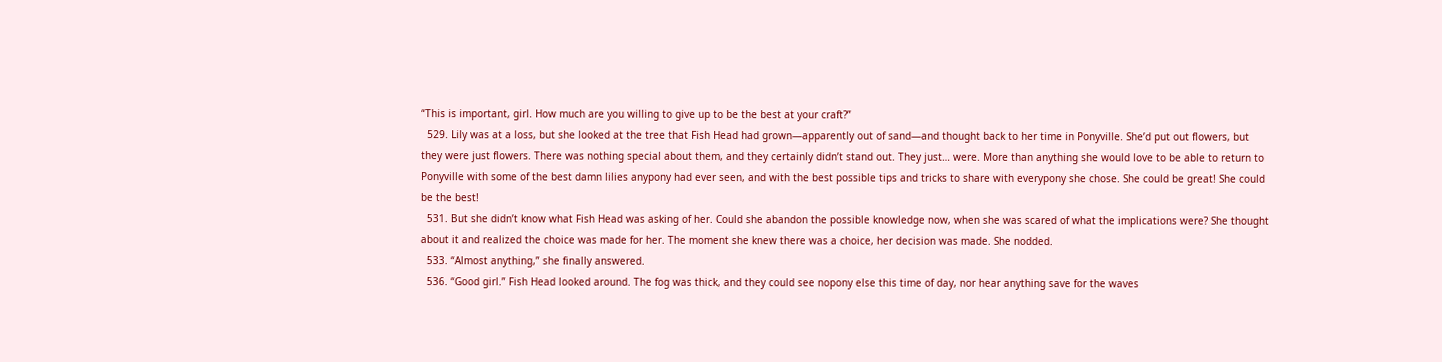“This is important, girl. How much are you willing to give up to be the best at your craft?”
  529. Lily was at a loss, but she looked at the tree that Fish Head had grown—apparently out of sand—and thought back to her time in Ponyville. She’d put out flowers, but they were just flowers. There was nothing special about them, and they certainly didn’t stand out. They just… were. More than anything she would love to be able to return to Ponyville with some of the best damn lilies anypony had ever seen, and with the best possible tips and tricks to share with everypony she chose. She could be great! She could be the best!
  531. But she didn’t know what Fish Head was asking of her. Could she abandon the possible knowledge now, when she was scared of what the implications were? She thought about it and realized the choice was made for her. The moment she knew there was a choice, her decision was made. She nodded.
  533. “Almost anything,” she finally answered.
  536. “Good girl.” Fish Head looked around. The fog was thick, and they could see nopony else this time of day, nor hear anything save for the waves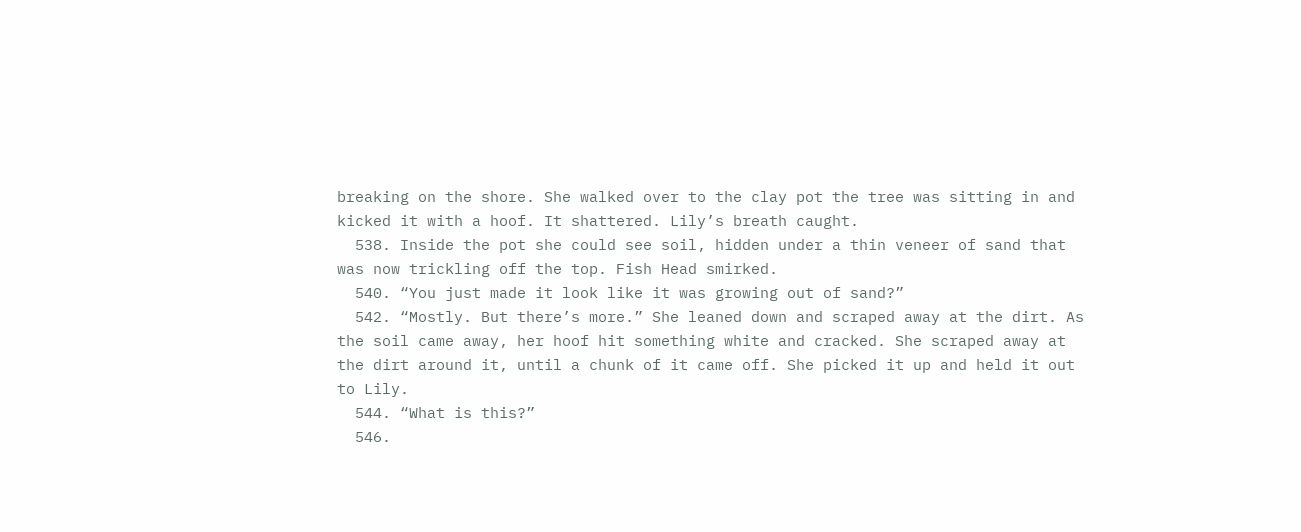breaking on the shore. She walked over to the clay pot the tree was sitting in and kicked it with a hoof. It shattered. Lily’s breath caught.
  538. Inside the pot she could see soil, hidden under a thin veneer of sand that was now trickling off the top. Fish Head smirked.
  540. “You just made it look like it was growing out of sand?”
  542. “Mostly. But there’s more.” She leaned down and scraped away at the dirt. As the soil came away, her hoof hit something white and cracked. She scraped away at the dirt around it, until a chunk of it came off. She picked it up and held it out to Lily.
  544. “What is this?”
  546.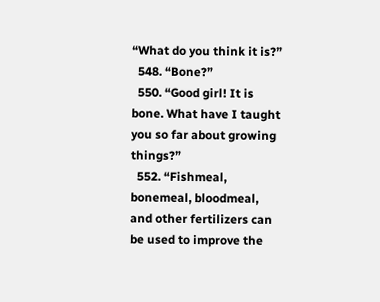“What do you think it is?”
  548. “Bone?”
  550. “Good girl! It is bone. What have I taught you so far about growing things?”
  552. “Fishmeal, bonemeal, bloodmeal, and other fertilizers can be used to improve the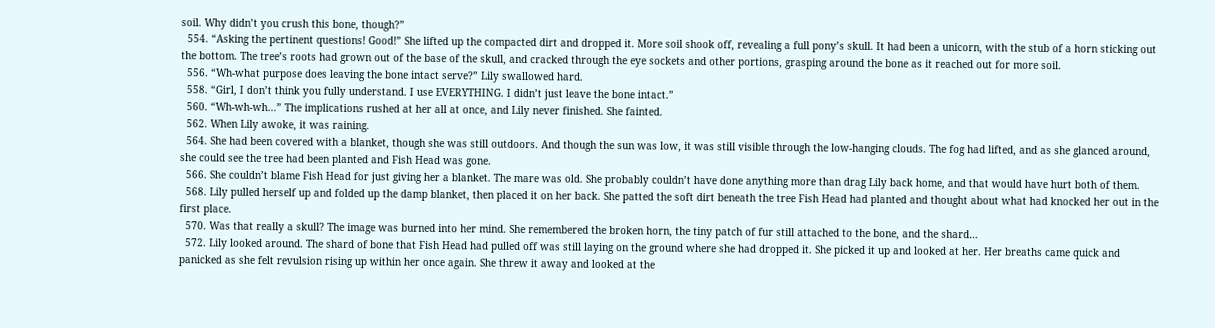soil. Why didn’t you crush this bone, though?”
  554. “Asking the pertinent questions! Good!” She lifted up the compacted dirt and dropped it. More soil shook off, revealing a full pony’s skull. It had been a unicorn, with the stub of a horn sticking out the bottom. The tree’s roots had grown out of the base of the skull, and cracked through the eye sockets and other portions, grasping around the bone as it reached out for more soil.
  556. “Wh-what purpose does leaving the bone intact serve?” Lily swallowed hard.
  558. “Girl, I don’t think you fully understand. I use EVERYTHING. I didn’t just leave the bone intact.”
  560. “Wh-wh-wh…” The implications rushed at her all at once, and Lily never finished. She fainted.
  562. When Lily awoke, it was raining.
  564. She had been covered with a blanket, though she was still outdoors. And though the sun was low, it was still visible through the low-hanging clouds. The fog had lifted, and as she glanced around, she could see the tree had been planted and Fish Head was gone.
  566. She couldn’t blame Fish Head for just giving her a blanket. The mare was old. She probably couldn’t have done anything more than drag Lily back home, and that would have hurt both of them.
  568. Lily pulled herself up and folded up the damp blanket, then placed it on her back. She patted the soft dirt beneath the tree Fish Head had planted and thought about what had knocked her out in the first place.
  570. Was that really a skull? The image was burned into her mind. She remembered the broken horn, the tiny patch of fur still attached to the bone, and the shard…
  572. Lily looked around. The shard of bone that Fish Head had pulled off was still laying on the ground where she had dropped it. She picked it up and looked at her. Her breaths came quick and panicked as she felt revulsion rising up within her once again. She threw it away and looked at the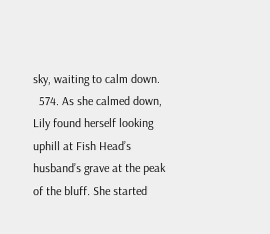sky, waiting to calm down.
  574. As she calmed down, Lily found herself looking uphill at Fish Head’s husband’s grave at the peak of the bluff. She started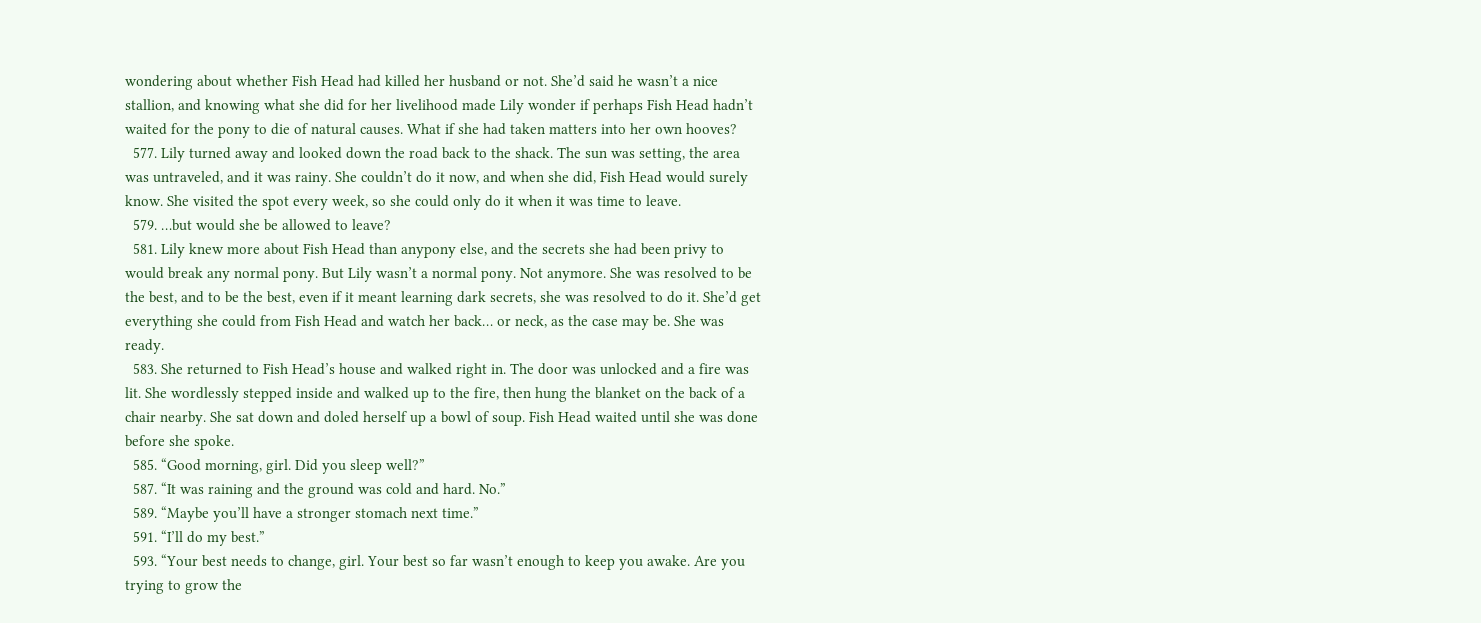wondering about whether Fish Head had killed her husband or not. She’d said he wasn’t a nice stallion, and knowing what she did for her livelihood made Lily wonder if perhaps Fish Head hadn’t waited for the pony to die of natural causes. What if she had taken matters into her own hooves?
  577. Lily turned away and looked down the road back to the shack. The sun was setting, the area was untraveled, and it was rainy. She couldn’t do it now, and when she did, Fish Head would surely know. She visited the spot every week, so she could only do it when it was time to leave.
  579. …but would she be allowed to leave?
  581. Lily knew more about Fish Head than anypony else, and the secrets she had been privy to would break any normal pony. But Lily wasn’t a normal pony. Not anymore. She was resolved to be the best, and to be the best, even if it meant learning dark secrets, she was resolved to do it. She’d get everything she could from Fish Head and watch her back… or neck, as the case may be. She was ready.
  583. She returned to Fish Head’s house and walked right in. The door was unlocked and a fire was lit. She wordlessly stepped inside and walked up to the fire, then hung the blanket on the back of a chair nearby. She sat down and doled herself up a bowl of soup. Fish Head waited until she was done before she spoke.
  585. “Good morning, girl. Did you sleep well?”
  587. “It was raining and the ground was cold and hard. No.”
  589. “Maybe you’ll have a stronger stomach next time.”
  591. “I’ll do my best.”
  593. “Your best needs to change, girl. Your best so far wasn’t enough to keep you awake. Are you trying to grow the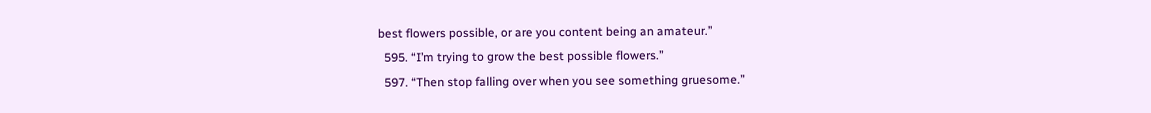best flowers possible, or are you content being an amateur.”
  595. “I’m trying to grow the best possible flowers.”
  597. “Then stop falling over when you see something gruesome.”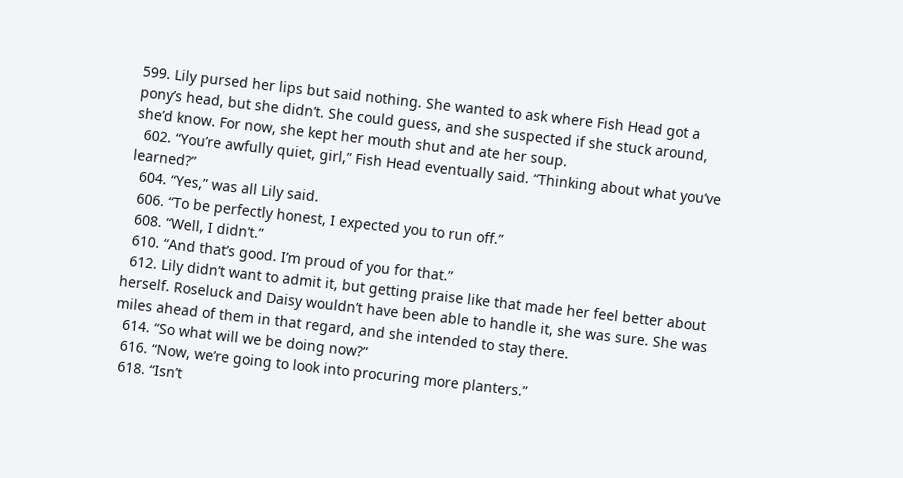599. Lily pursed her lips but said nothing. She wanted to ask where Fish Head got a pony’s head, but she didn’t. She could guess, and she suspected if she stuck around, she’d know. For now, she kept her mouth shut and ate her soup.
  602. “You’re awfully quiet, girl,” Fish Head eventually said. “Thinking about what you’ve learned?”
  604. “Yes,” was all Lily said.
  606. “To be perfectly honest, I expected you to run off.”
  608. “Well, I didn’t.”
  610. “And that’s good. I’m proud of you for that.”
  612. Lily didn’t want to admit it, but getting praise like that made her feel better about herself. Roseluck and Daisy wouldn’t have been able to handle it, she was sure. She was miles ahead of them in that regard, and she intended to stay there.
  614. “So what will we be doing now?”
  616. “Now, we’re going to look into procuring more planters.”
  618. “Isn’t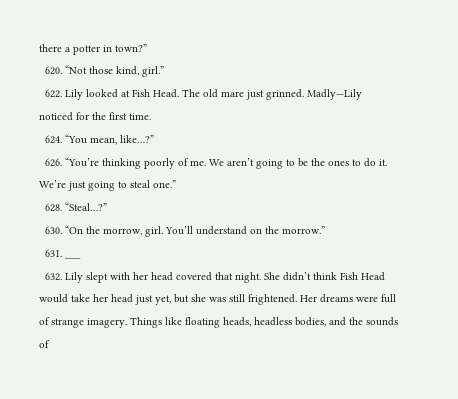there a potter in town?”
  620. “Not those kind, girl.”
  622. Lily looked at Fish Head. The old mare just grinned. Madly—Lily noticed for the first time.
  624. “You mean, like…?”
  626. “You’re thinking poorly of me. We aren’t going to be the ones to do it. We’re just going to steal one.”
  628. “Steal…?”
  630. “On the morrow, girl. You’ll understand on the morrow.”
  631. ___
  632. Lily slept with her head covered that night. She didn’t think Fish Head would take her head just yet, but she was still frightened. Her dreams were full of strange imagery. Things like floating heads, headless bodies, and the sounds of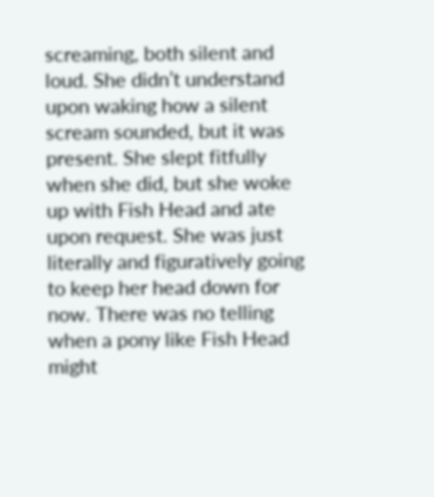screaming, both silent and loud. She didn’t understand upon waking how a silent scream sounded, but it was present. She slept fitfully when she did, but she woke up with Fish Head and ate upon request. She was just literally and figuratively going to keep her head down for now. There was no telling when a pony like Fish Head might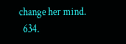change her mind.
  634.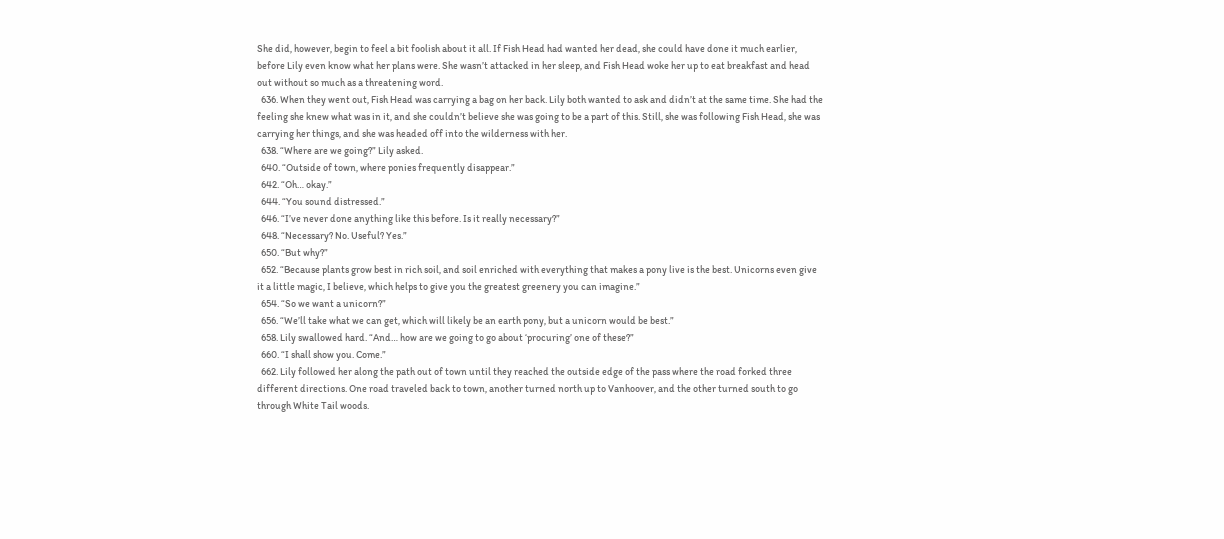She did, however, begin to feel a bit foolish about it all. If Fish Head had wanted her dead, she could have done it much earlier, before Lily even know what her plans were. She wasn’t attacked in her sleep, and Fish Head woke her up to eat breakfast and head out without so much as a threatening word.
  636. When they went out, Fish Head was carrying a bag on her back. Lily both wanted to ask and didn’t at the same time. She had the feeling she knew what was in it, and she couldn’t believe she was going to be a part of this. Still, she was following Fish Head, she was carrying her things, and she was headed off into the wilderness with her.
  638. “Where are we going?” Lily asked.
  640. “Outside of town, where ponies frequently disappear.”
  642. “Oh… okay.”
  644. “You sound distressed.”
  646. “I’ve never done anything like this before. Is it really necessary?”
  648. “Necessary? No. Useful? Yes.”
  650. “But why?”
  652. “Because plants grow best in rich soil, and soil enriched with everything that makes a pony live is the best. Unicorns even give it a little magic, I believe, which helps to give you the greatest greenery you can imagine.”
  654. “So we want a unicorn?”
  656. “We’ll take what we can get, which will likely be an earth pony, but a unicorn would be best.”
  658. Lily swallowed hard. “And… how are we going to go about ‘procuring’ one of these?”
  660. “I shall show you. Come.”
  662. Lily followed her along the path out of town until they reached the outside edge of the pass where the road forked three different directions. One road traveled back to town, another turned north up to Vanhoover, and the other turned south to go through White Tail woods.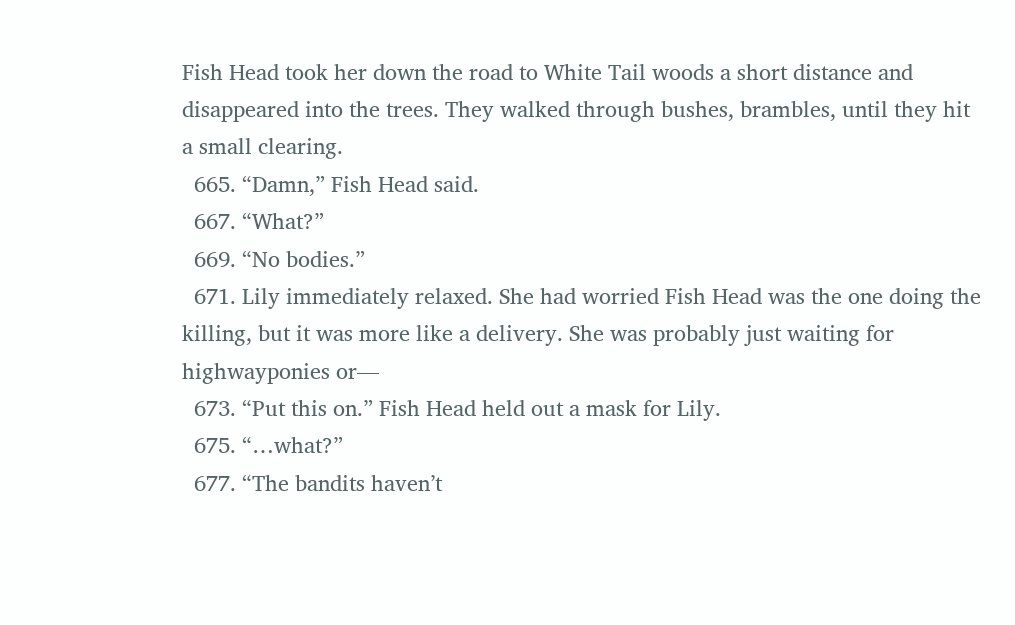Fish Head took her down the road to White Tail woods a short distance and disappeared into the trees. They walked through bushes, brambles, until they hit a small clearing.
  665. “Damn,” Fish Head said.
  667. “What?”
  669. “No bodies.”
  671. Lily immediately relaxed. She had worried Fish Head was the one doing the killing, but it was more like a delivery. She was probably just waiting for highwayponies or—
  673. “Put this on.” Fish Head held out a mask for Lily.
  675. “…what?”
  677. “The bandits haven’t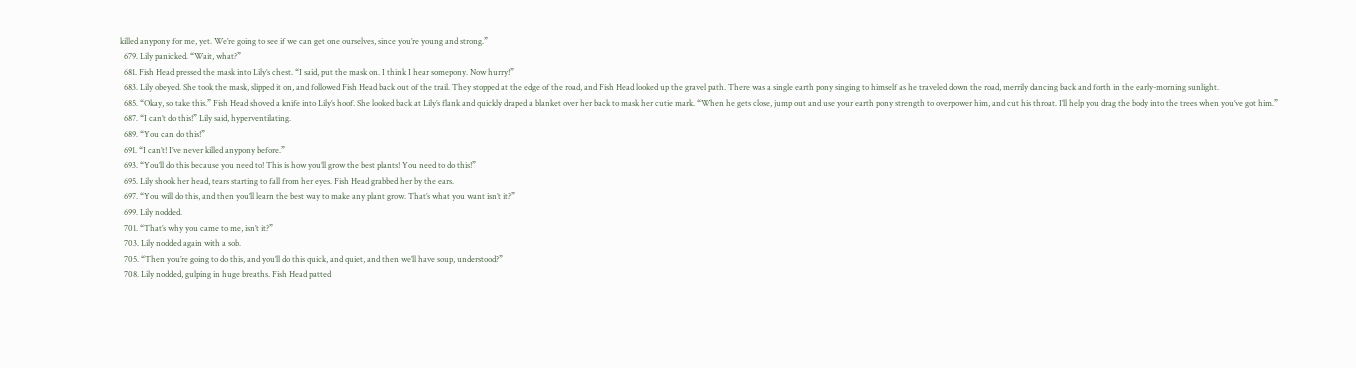killed anypony for me, yet. We’re going to see if we can get one ourselves, since you’re young and strong.”
  679. Lily panicked. “Wait, what?”
  681. Fish Head pressed the mask into Lily’s chest. “I said, put the mask on. I think I hear somepony. Now hurry!”
  683. Lily obeyed. She took the mask, slipped it on, and followed Fish Head back out of the trail. They stopped at the edge of the road, and Fish Head looked up the gravel path. There was a single earth pony singing to himself as he traveled down the road, merrily dancing back and forth in the early-morning sunlight.
  685. “Okay, so take this.” Fish Head shoved a knife into Lily’s hoof. She looked back at Lily’s flank and quickly draped a blanket over her back to mask her cutie mark. “When he gets close, jump out and use your earth pony strength to overpower him, and cut his throat. I’ll help you drag the body into the trees when you’ve got him.”
  687. “I can’t do this!” Lily said, hyperventilating.
  689. “You can do this!”
  691. “I can’t! I’ve never killed anypony before.”
  693. “You’ll do this because you need to! This is how you’ll grow the best plants! You need to do this!”
  695. Lily shook her head, tears starting to fall from her eyes. Fish Head grabbed her by the ears.
  697. “You will do this, and then you’ll learn the best way to make any plant grow. That’s what you want isn’t it?”
  699. Lily nodded.
  701. “That’s why you came to me, isn’t it?”
  703. Lily nodded again with a sob.
  705. “Then you’re going to do this, and you’ll do this quick, and quiet, and then we’ll have soup, understood?”
  708. Lily nodded, gulping in huge breaths. Fish Head patted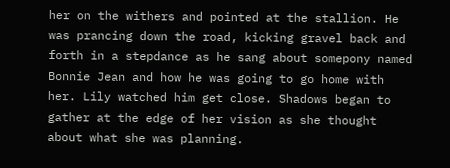her on the withers and pointed at the stallion. He was prancing down the road, kicking gravel back and forth in a stepdance as he sang about somepony named Bonnie Jean and how he was going to go home with her. Lily watched him get close. Shadows began to gather at the edge of her vision as she thought about what she was planning.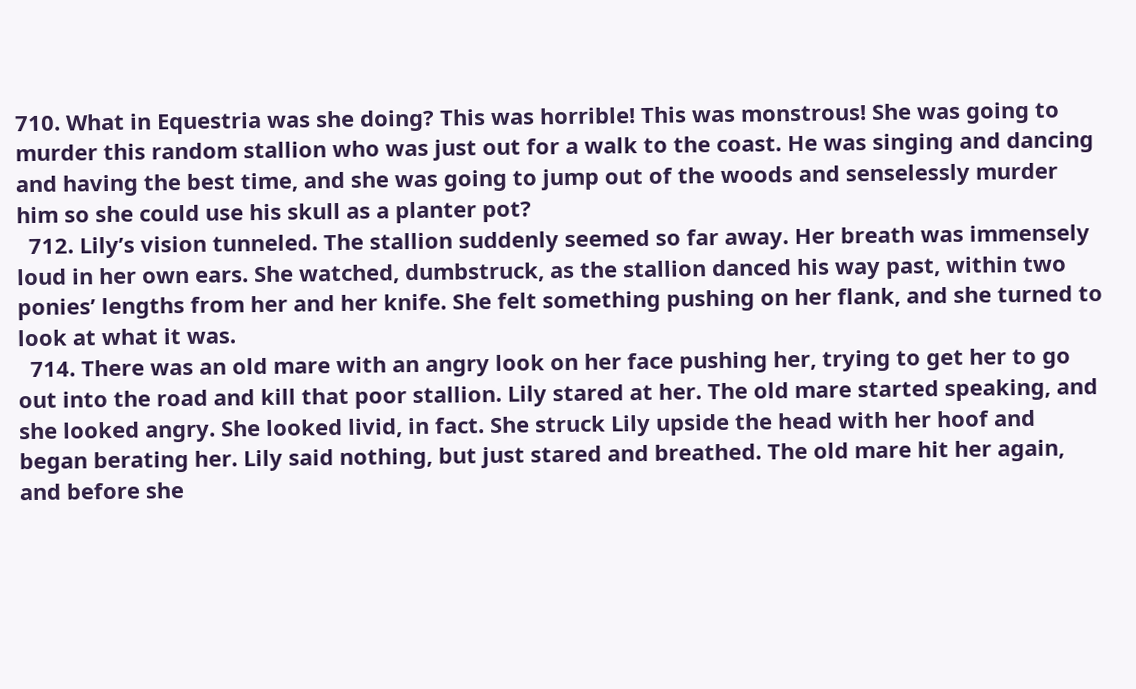710. What in Equestria was she doing? This was horrible! This was monstrous! She was going to murder this random stallion who was just out for a walk to the coast. He was singing and dancing and having the best time, and she was going to jump out of the woods and senselessly murder him so she could use his skull as a planter pot?
  712. Lily’s vision tunneled. The stallion suddenly seemed so far away. Her breath was immensely loud in her own ears. She watched, dumbstruck, as the stallion danced his way past, within two ponies’ lengths from her and her knife. She felt something pushing on her flank, and she turned to look at what it was.
  714. There was an old mare with an angry look on her face pushing her, trying to get her to go out into the road and kill that poor stallion. Lily stared at her. The old mare started speaking, and she looked angry. She looked livid, in fact. She struck Lily upside the head with her hoof and began berating her. Lily said nothing, but just stared and breathed. The old mare hit her again, and before she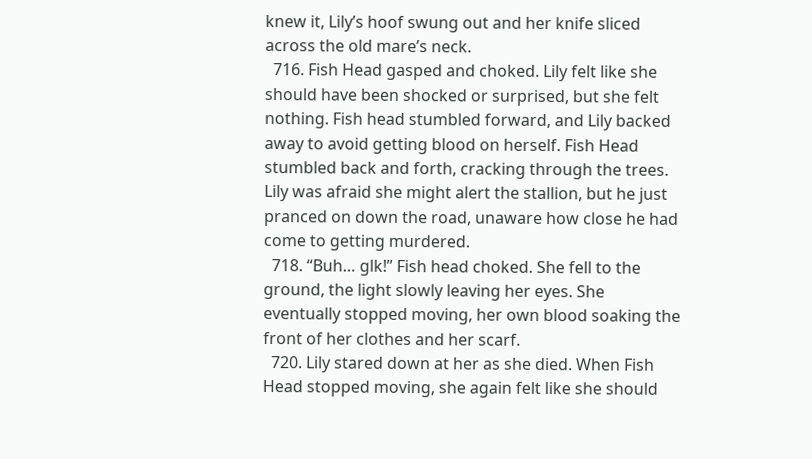knew it, Lily’s hoof swung out and her knife sliced across the old mare’s neck.
  716. Fish Head gasped and choked. Lily felt like she should have been shocked or surprised, but she felt nothing. Fish head stumbled forward, and Lily backed away to avoid getting blood on herself. Fish Head stumbled back and forth, cracking through the trees. Lily was afraid she might alert the stallion, but he just pranced on down the road, unaware how close he had come to getting murdered.
  718. “Buh… glk!” Fish head choked. She fell to the ground, the light slowly leaving her eyes. She eventually stopped moving, her own blood soaking the front of her clothes and her scarf.
  720. Lily stared down at her as she died. When Fish Head stopped moving, she again felt like she should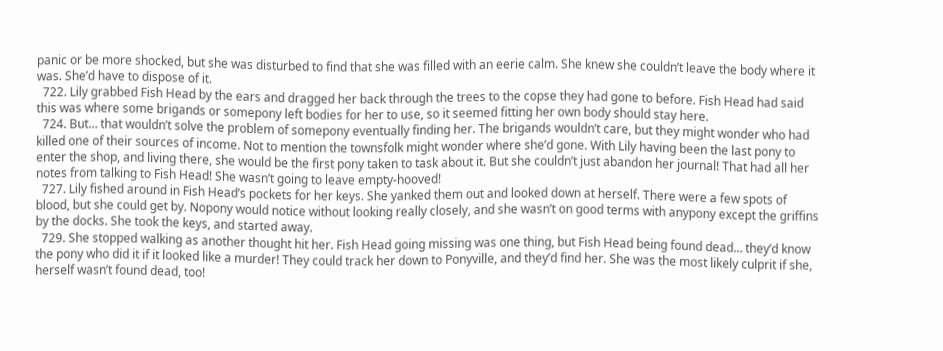panic or be more shocked, but she was disturbed to find that she was filled with an eerie calm. She knew she couldn’t leave the body where it was. She’d have to dispose of it.
  722. Lily grabbed Fish Head by the ears and dragged her back through the trees to the copse they had gone to before. Fish Head had said this was where some brigands or somepony left bodies for her to use, so it seemed fitting her own body should stay here.
  724. But… that wouldn’t solve the problem of somepony eventually finding her. The brigands wouldn’t care, but they might wonder who had killed one of their sources of income. Not to mention the townsfolk might wonder where she’d gone. With Lily having been the last pony to enter the shop, and living there, she would be the first pony taken to task about it. But she couldn’t just abandon her journal! That had all her notes from talking to Fish Head! She wasn’t going to leave empty-hooved!
  727. Lily fished around in Fish Head’s pockets for her keys. She yanked them out and looked down at herself. There were a few spots of blood, but she could get by. Nopony would notice without looking really closely, and she wasn’t on good terms with anypony except the griffins by the docks. She took the keys, and started away.
  729. She stopped walking as another thought hit her. Fish Head going missing was one thing, but Fish Head being found dead… they’d know the pony who did it if it looked like a murder! They could track her down to Ponyville, and they’d find her. She was the most likely culprit if she, herself wasn’t found dead, too!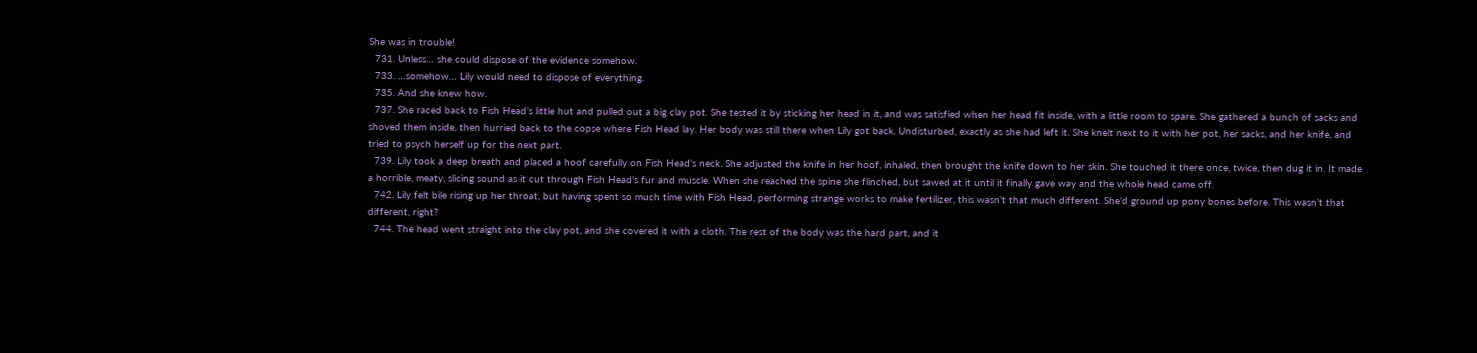She was in trouble!
  731. Unless… she could dispose of the evidence somehow.
  733. …somehow… Lily would need to dispose of everything.
  735. And she knew how.
  737. She raced back to Fish Head’s little hut and pulled out a big clay pot. She tested it by sticking her head in it, and was satisfied when her head fit inside, with a little room to spare. She gathered a bunch of sacks and shoved them inside, then hurried back to the copse where Fish Head lay. Her body was still there when Lily got back. Undisturbed, exactly as she had left it. She knelt next to it with her pot, her sacks, and her knife, and tried to psych herself up for the next part.
  739. Lily took a deep breath and placed a hoof carefully on Fish Head’s neck. She adjusted the knife in her hoof, inhaled, then brought the knife down to her skin. She touched it there once, twice, then dug it in. It made a horrible, meaty, slicing sound as it cut through Fish Head’s fur and muscle. When she reached the spine she flinched, but sawed at it until it finally gave way and the whole head came off.
  742. Lily felt bile rising up her throat, but having spent so much time with Fish Head, performing strange works to make fertilizer, this wasn’t that much different. She’d ground up pony bones before. This wasn’t that different, right?
  744. The head went straight into the clay pot, and she covered it with a cloth. The rest of the body was the hard part, and it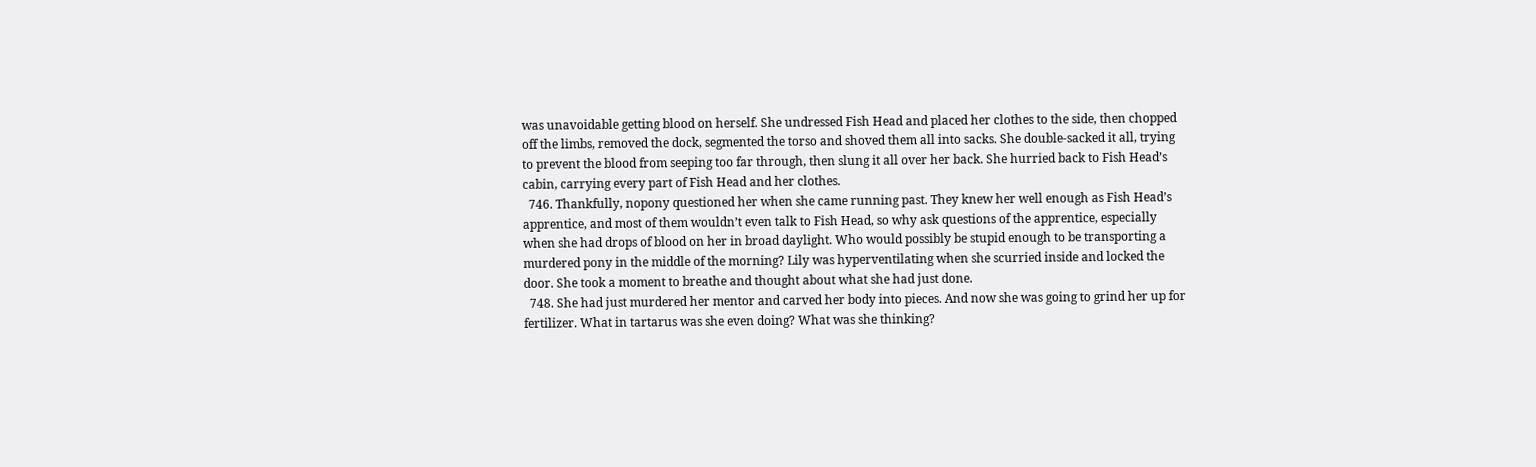was unavoidable getting blood on herself. She undressed Fish Head and placed her clothes to the side, then chopped off the limbs, removed the dock, segmented the torso and shoved them all into sacks. She double-sacked it all, trying to prevent the blood from seeping too far through, then slung it all over her back. She hurried back to Fish Head’s cabin, carrying every part of Fish Head and her clothes.
  746. Thankfully, nopony questioned her when she came running past. They knew her well enough as Fish Head’s apprentice, and most of them wouldn’t even talk to Fish Head, so why ask questions of the apprentice, especially when she had drops of blood on her in broad daylight. Who would possibly be stupid enough to be transporting a murdered pony in the middle of the morning? Lily was hyperventilating when she scurried inside and locked the door. She took a moment to breathe and thought about what she had just done.
  748. She had just murdered her mentor and carved her body into pieces. And now she was going to grind her up for fertilizer. What in tartarus was she even doing? What was she thinking?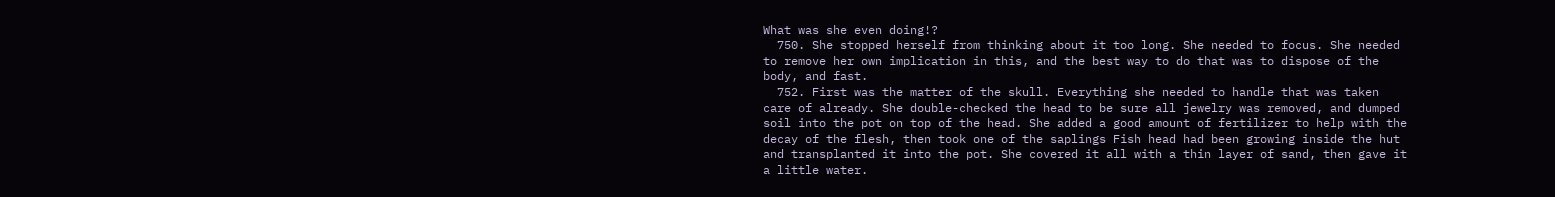What was she even doing!?
  750. She stopped herself from thinking about it too long. She needed to focus. She needed to remove her own implication in this, and the best way to do that was to dispose of the body, and fast.
  752. First was the matter of the skull. Everything she needed to handle that was taken care of already. She double-checked the head to be sure all jewelry was removed, and dumped soil into the pot on top of the head. She added a good amount of fertilizer to help with the decay of the flesh, then took one of the saplings Fish head had been growing inside the hut and transplanted it into the pot. She covered it all with a thin layer of sand, then gave it a little water.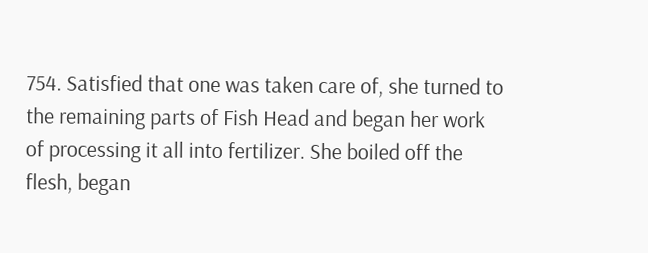754. Satisfied that one was taken care of, she turned to the remaining parts of Fish Head and began her work of processing it all into fertilizer. She boiled off the flesh, began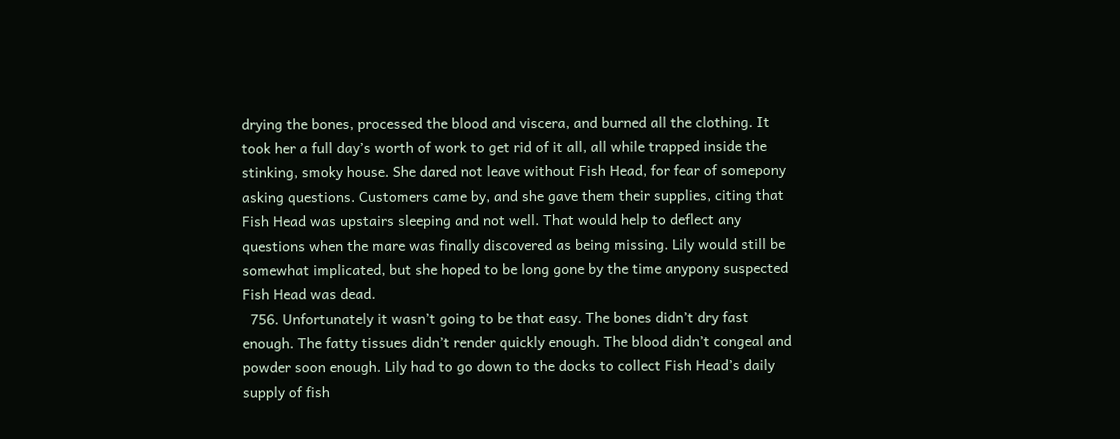drying the bones, processed the blood and viscera, and burned all the clothing. It took her a full day’s worth of work to get rid of it all, all while trapped inside the stinking, smoky house. She dared not leave without Fish Head, for fear of somepony asking questions. Customers came by, and she gave them their supplies, citing that Fish Head was upstairs sleeping and not well. That would help to deflect any questions when the mare was finally discovered as being missing. Lily would still be somewhat implicated, but she hoped to be long gone by the time anypony suspected Fish Head was dead.
  756. Unfortunately it wasn’t going to be that easy. The bones didn’t dry fast enough. The fatty tissues didn’t render quickly enough. The blood didn’t congeal and powder soon enough. Lily had to go down to the docks to collect Fish Head’s daily supply of fish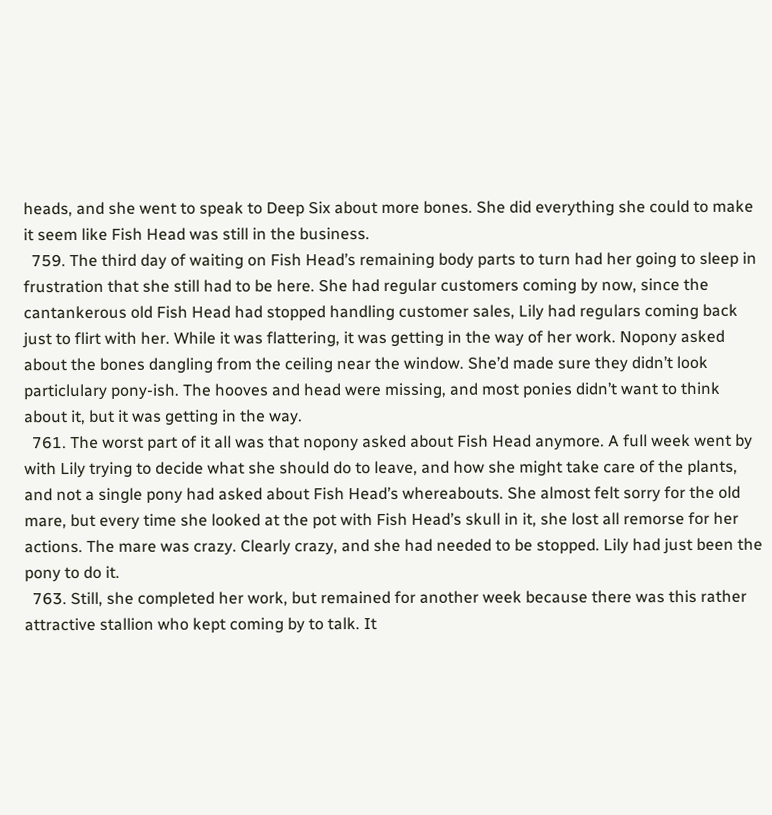heads, and she went to speak to Deep Six about more bones. She did everything she could to make it seem like Fish Head was still in the business.
  759. The third day of waiting on Fish Head’s remaining body parts to turn had her going to sleep in frustration that she still had to be here. She had regular customers coming by now, since the cantankerous old Fish Head had stopped handling customer sales, Lily had regulars coming back just to flirt with her. While it was flattering, it was getting in the way of her work. Nopony asked about the bones dangling from the ceiling near the window. She’d made sure they didn’t look particlulary pony-ish. The hooves and head were missing, and most ponies didn’t want to think about it, but it was getting in the way.
  761. The worst part of it all was that nopony asked about Fish Head anymore. A full week went by with Lily trying to decide what she should do to leave, and how she might take care of the plants, and not a single pony had asked about Fish Head’s whereabouts. She almost felt sorry for the old mare, but every time she looked at the pot with Fish Head’s skull in it, she lost all remorse for her actions. The mare was crazy. Clearly crazy, and she had needed to be stopped. Lily had just been the pony to do it.
  763. Still, she completed her work, but remained for another week because there was this rather attractive stallion who kept coming by to talk. It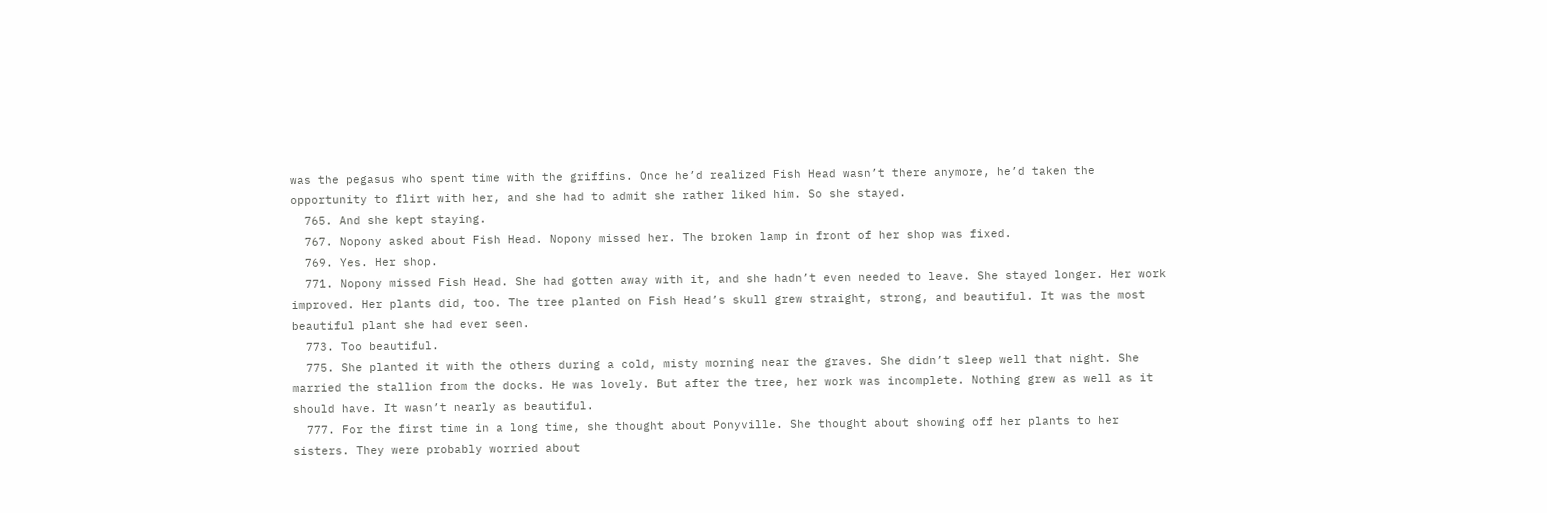was the pegasus who spent time with the griffins. Once he’d realized Fish Head wasn’t there anymore, he’d taken the opportunity to flirt with her, and she had to admit she rather liked him. So she stayed.
  765. And she kept staying.
  767. Nopony asked about Fish Head. Nopony missed her. The broken lamp in front of her shop was fixed.
  769. Yes. Her shop.
  771. Nopony missed Fish Head. She had gotten away with it, and she hadn’t even needed to leave. She stayed longer. Her work improved. Her plants did, too. The tree planted on Fish Head’s skull grew straight, strong, and beautiful. It was the most beautiful plant she had ever seen.
  773. Too beautiful.
  775. She planted it with the others during a cold, misty morning near the graves. She didn’t sleep well that night. She married the stallion from the docks. He was lovely. But after the tree, her work was incomplete. Nothing grew as well as it should have. It wasn’t nearly as beautiful.
  777. For the first time in a long time, she thought about Ponyville. She thought about showing off her plants to her sisters. They were probably worried about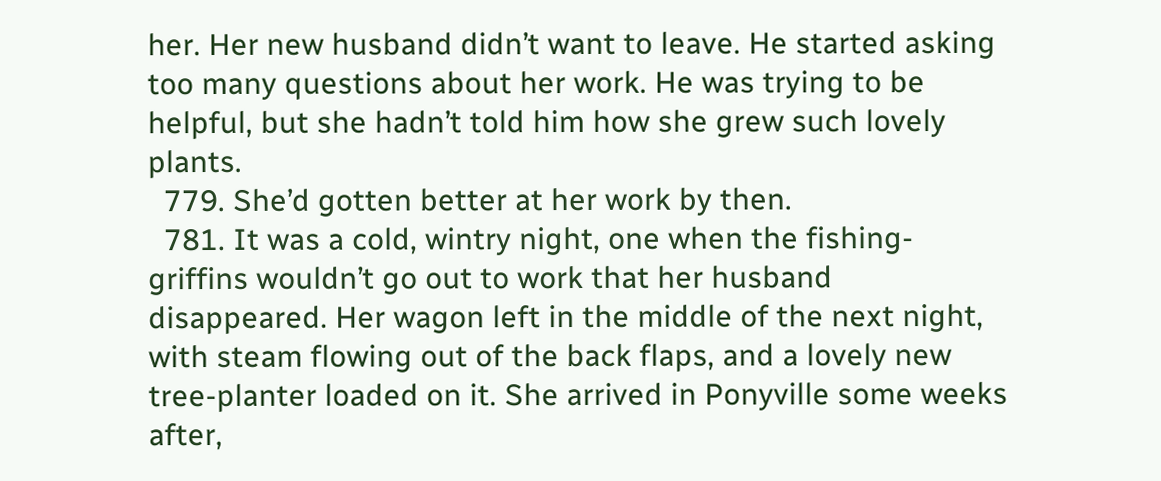her. Her new husband didn’t want to leave. He started asking too many questions about her work. He was trying to be helpful, but she hadn’t told him how she grew such lovely plants.
  779. She’d gotten better at her work by then.
  781. It was a cold, wintry night, one when the fishing-griffins wouldn’t go out to work that her husband disappeared. Her wagon left in the middle of the next night, with steam flowing out of the back flaps, and a lovely new tree-planter loaded on it. She arrived in Ponyville some weeks after,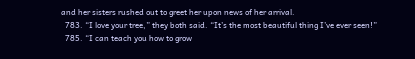and her sisters rushed out to greet her upon news of her arrival.
  783. “I love your tree,” they both said. “It’s the most beautiful thing I’ve ever seen!”
  785. “I can teach you how to grow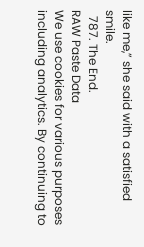like me,” she said with a satisfied smile.
  787. The End.
RAW Paste Data
We use cookies for various purposes including analytics. By continuing to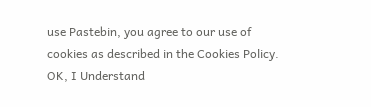use Pastebin, you agree to our use of cookies as described in the Cookies Policy. OK, I Understand